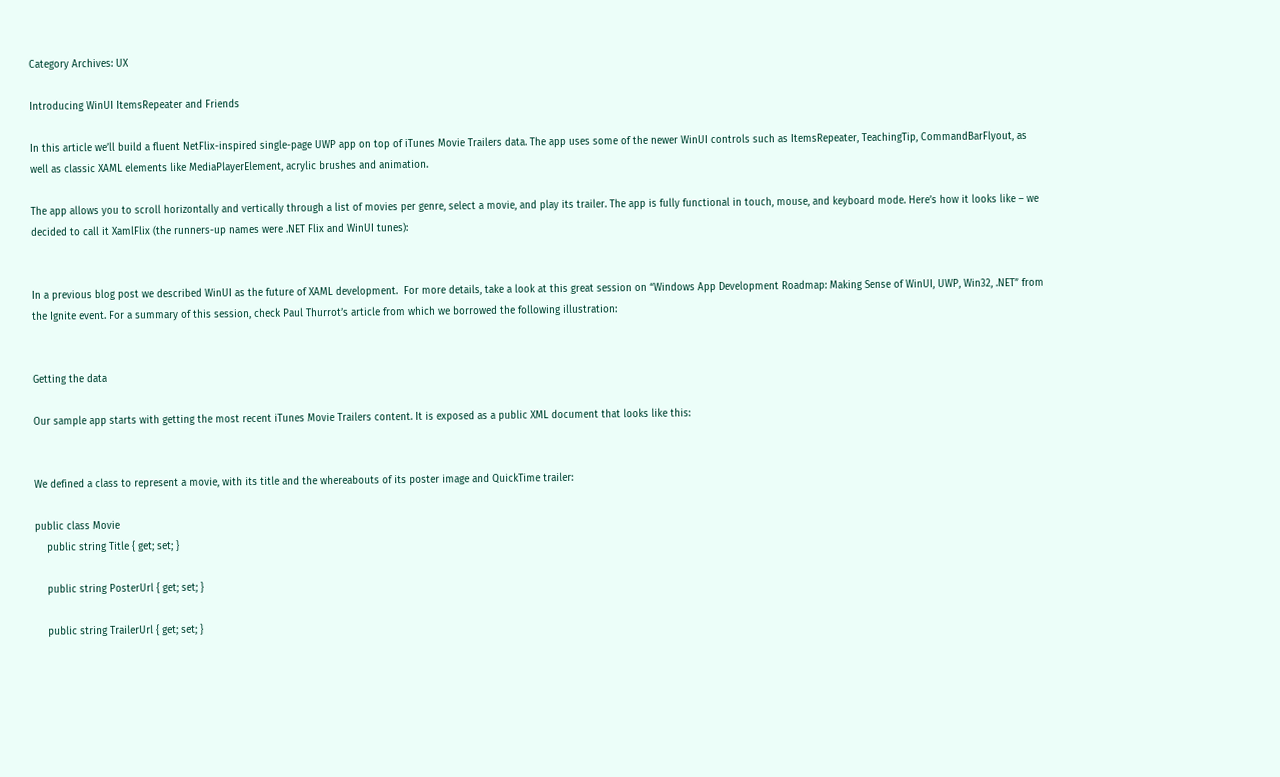Category Archives: UX

Introducing WinUI ItemsRepeater and Friends

In this article we’ll build a fluent NetFlix-inspired single-page UWP app on top of iTunes Movie Trailers data. The app uses some of the newer WinUI controls such as ItemsRepeater, TeachingTip, CommandBarFlyout, as well as classic XAML elements like MediaPlayerElement, acrylic brushes and animation.

The app allows you to scroll horizontally and vertically through a list of movies per genre, select a movie, and play its trailer. The app is fully functional in touch, mouse, and keyboard mode. Here’s how it looks like – we decided to call it XamlFlix (the runners-up names were .NET Flix and WinUI tunes):


In a previous blog post we described WinUI as the future of XAML development.  For more details, take a look at this great session on “Windows App Development Roadmap: Making Sense of WinUI, UWP, Win32, .NET” from the Ignite event. For a summary of this session, check Paul Thurrot’s article from which we borrowed the following illustration:


Getting the data

Our sample app starts with getting the most recent iTunes Movie Trailers content. It is exposed as a public XML document that looks like this:


We defined a class to represent a movie, with its title and the whereabouts of its poster image and QuickTime trailer:

public class Movie
    public string Title { get; set; }

    public string PosterUrl { get; set; }

    public string TrailerUrl { get; set; }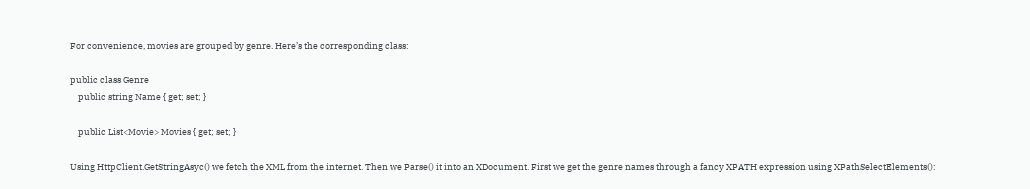For convenience, movies are grouped by genre. Here’s the corresponding class:

public class Genre
    public string Name { get; set; }

    public List<Movie> Movies { get; set; }

Using HttpClient.GetStringAsyc() we fetch the XML from the internet. Then we Parse() it into an XDocument. First we get the genre names through a fancy XPATH expression using XPathSelectElements():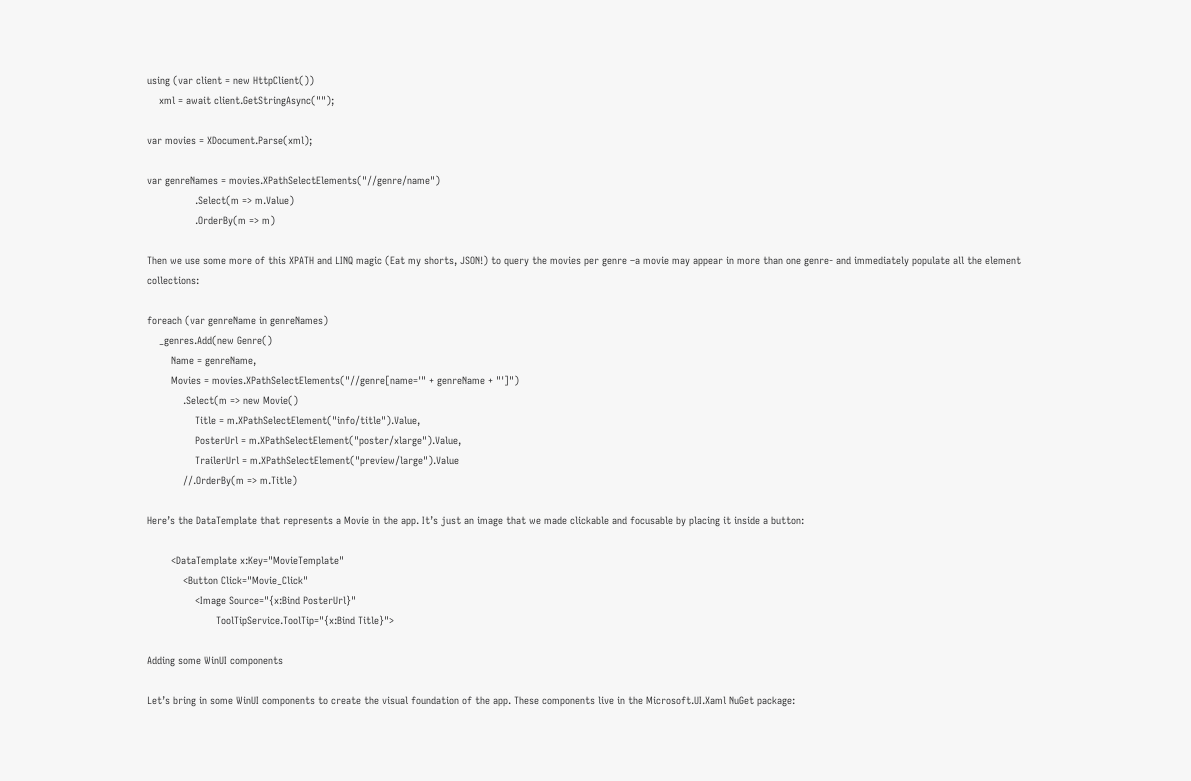using (var client = new HttpClient())
    xml = await client.GetStringAsync("");

var movies = XDocument.Parse(xml);

var genreNames = movies.XPathSelectElements("//genre/name")
                .Select(m => m.Value)
                .OrderBy(m => m)

Then we use some more of this XPATH and LINQ magic (Eat my shorts, JSON!) to query the movies per genre –a movie may appear in more than one genre- and immediately populate all the element collections:

foreach (var genreName in genreNames)
    _genres.Add(new Genre()
        Name = genreName,
        Movies = movies.XPathSelectElements("//genre[name='" + genreName + "']")
            .Select(m => new Movie()
                Title = m.XPathSelectElement("info/title").Value,
                PosterUrl = m.XPathSelectElement("poster/xlarge").Value,
                TrailerUrl = m.XPathSelectElement("preview/large").Value
            //.OrderBy(m => m.Title)

Here’s the DataTemplate that represents a Movie in the app. It’s just an image that we made clickable and focusable by placing it inside a button:

        <DataTemplate x:Key="MovieTemplate"
            <Button Click="Movie_Click"
                <Image Source="{x:Bind PosterUrl}"
                       ToolTipService.ToolTip="{x:Bind Title}">

Adding some WinUI components

Let’s bring in some WinUI components to create the visual foundation of the app. These components live in the Microsoft.UI.Xaml NuGet package: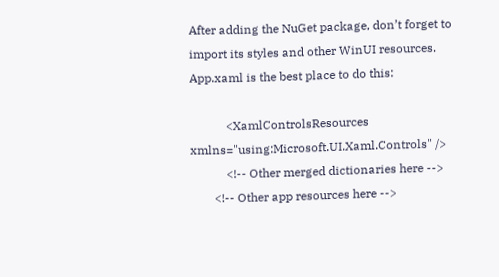After adding the NuGet package, don’t forget to import its styles and other WinUI resources. App.xaml is the best place to do this:

            <XamlControlsResources xmlns="using:Microsoft.UI.Xaml.Controls" />
            <!-- Other merged dictionaries here -->
        <!-- Other app resources here -->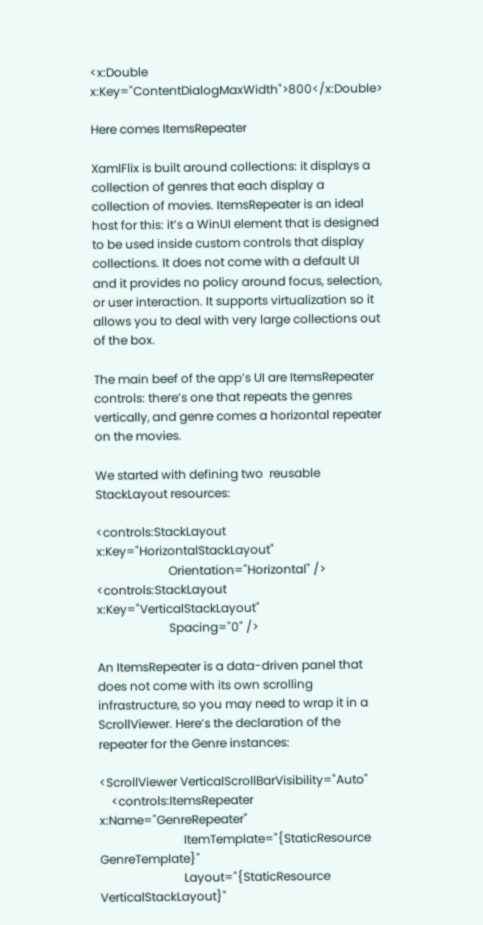<x:Double x:Key="ContentDialogMaxWidth">800</x:Double>

Here comes ItemsRepeater

XamlFlix is built around collections: it displays a collection of genres that each display a collection of movies. ItemsRepeater is an ideal host for this: it’s a WinUI element that is designed to be used inside custom controls that display collections. It does not come with a default UI and it provides no policy around focus, selection, or user interaction. It supports virtualization so it allows you to deal with very large collections out of the box.

The main beef of the app’s UI are ItemsRepeater controls: there’s one that repeats the genres vertically, and genre comes a horizontal repeater on the movies.

We started with defining two  reusable StackLayout resources:

<controls:StackLayout x:Key="HorizontalStackLayout"
                        Orientation="Horizontal" />
<controls:StackLayout x:Key="VerticalStackLayout"
                        Spacing="0" />

An ItemsRepeater is a data-driven panel that does not come with its own scrolling infrastructure, so you may need to wrap it in a ScrollViewer. Here’s the declaration of the repeater for the Genre instances:

<ScrollViewer VerticalScrollBarVisibility="Auto"
    <controls:ItemsRepeater x:Name="GenreRepeater"
                            ItemTemplate="{StaticResource GenreTemplate}"
                            Layout="{StaticResource VerticalStackLayout}"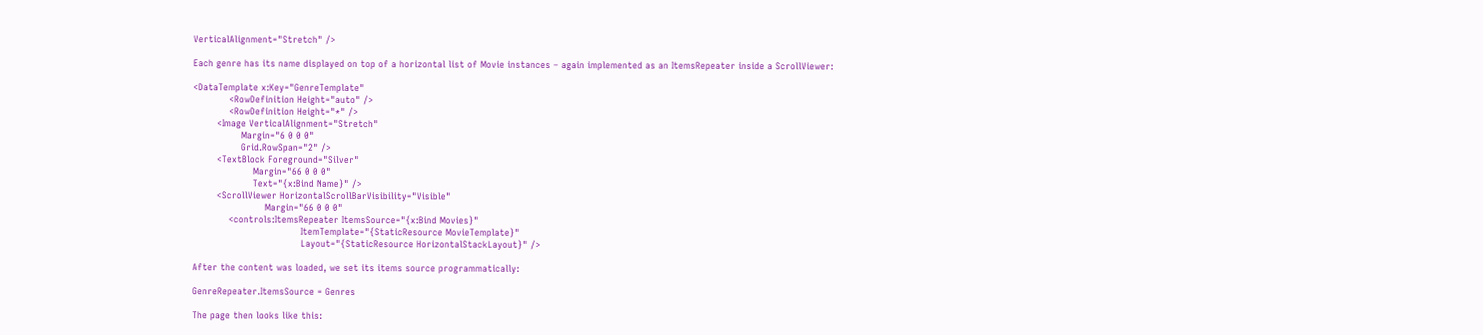VerticalAlignment="Stretch" />

Each genre has its name displayed on top of a horizontal list of Movie instances – again implemented as an ItemsRepeater inside a ScrollViewer:

<DataTemplate x:Key="GenreTemplate"
            <RowDefinition Height="auto" />
            <RowDefinition Height="*" />
        <Image VerticalAlignment="Stretch"
                Margin="6 0 0 0"
                Grid.RowSpan="2" />
        <TextBlock Foreground="Silver"
                    Margin="66 0 0 0"
                    Text="{x:Bind Name}" />
        <ScrollViewer HorizontalScrollBarVisibility="Visible"
                        Margin="66 0 0 0"
            <controls:ItemsRepeater ItemsSource="{x:Bind Movies}"
                                    ItemTemplate="{StaticResource MovieTemplate}"
                                    Layout="{StaticResource HorizontalStackLayout}" />

After the content was loaded, we set its items source programmatically:

GenreRepeater.ItemsSource = Genres

The page then looks like this: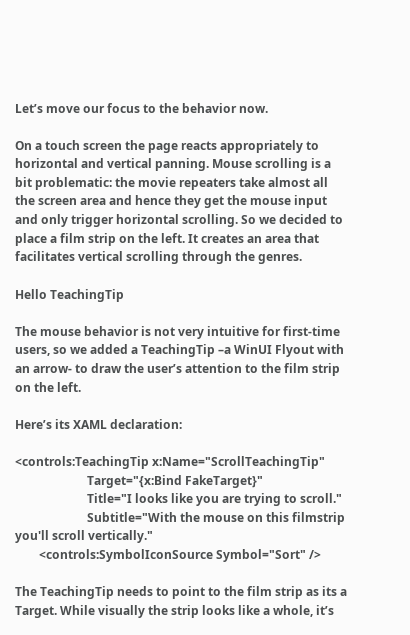Let’s move our focus to the behavior now.

On a touch screen the page reacts appropriately to horizontal and vertical panning. Mouse scrolling is a bit problematic: the movie repeaters take almost all the screen area and hence they get the mouse input and only trigger horizontal scrolling. So we decided to place a film strip on the left. It creates an area that facilitates vertical scrolling through the genres.

Hello TeachingTip

The mouse behavior is not very intuitive for first-time users, so we added a TeachingTip –a WinUI Flyout with an arrow- to draw the user’s attention to the film strip on the left.

Here’s its XAML declaration:

<controls:TeachingTip x:Name="ScrollTeachingTip"
                        Target="{x:Bind FakeTarget}"
                        Title="I looks like you are trying to scroll."
                        Subtitle="With the mouse on this filmstrip you'll scroll vertically."
        <controls:SymbolIconSource Symbol="Sort" />

The TeachingTip needs to point to the film strip as its a Target. While visually the strip looks like a whole, it’s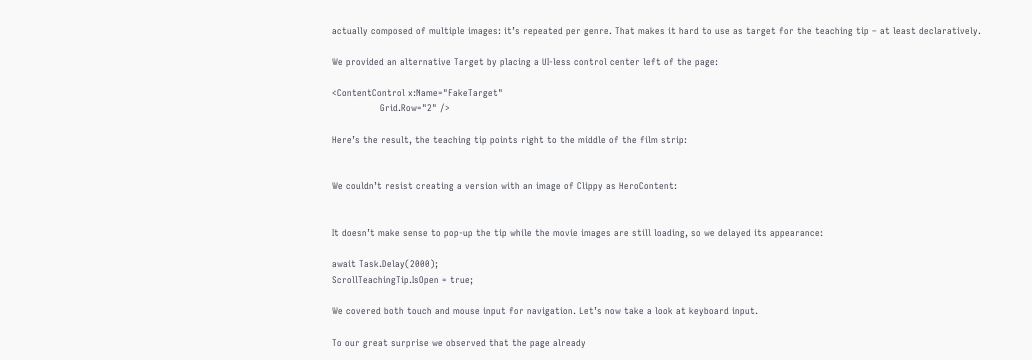actually composed of multiple images: it’s repeated per genre. That makes it hard to use as target for the teaching tip – at least declaratively.

We provided an alternative Target by placing a UI-less control center left of the page:

<ContentControl x:Name="FakeTarget"
                Grid.Row="2" />

Here’s the result, the teaching tip points right to the middle of the film strip:


We couldn’t resist creating a version with an image of Clippy as HeroContent:


It doesn’t make sense to pop-up the tip while the movie images are still loading, so we delayed its appearance:

await Task.Delay(2000);
ScrollTeachingTip.IsOpen = true;

We covered both touch and mouse input for navigation. Let’s now take a look at keyboard input.

To our great surprise we observed that the page already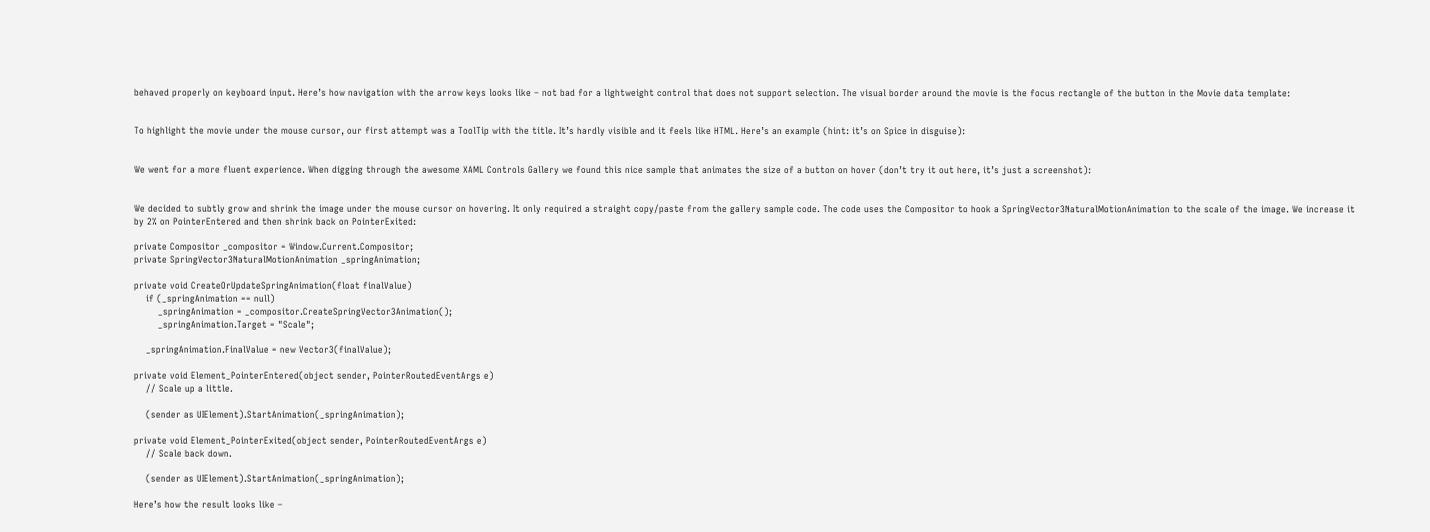behaved properly on keyboard input. Here’s how navigation with the arrow keys looks like – not bad for a lightweight control that does not support selection. The visual border around the movie is the focus rectangle of the button in the Movie data template:


To highlight the movie under the mouse cursor, our first attempt was a ToolTip with the title. It’s hardly visible and it feels like HTML. Here’s an example (hint: it’s on Spice in disguise):


We went for a more fluent experience. When digging through the awesome XAML Controls Gallery we found this nice sample that animates the size of a button on hover (don’t try it out here, it’s just a screenshot):


We decided to subtly grow and shrink the image under the mouse cursor on hovering. It only required a straight copy/paste from the gallery sample code. The code uses the Compositor to hook a SpringVector3NaturalMotionAnimation to the scale of the image. We increase it by 2% on PointerEntered and then shrink back on PointerExited:

private Compositor _compositor = Window.Current.Compositor;
private SpringVector3NaturalMotionAnimation _springAnimation;

private void CreateOrUpdateSpringAnimation(float finalValue)
    if (_springAnimation == null)
        _springAnimation = _compositor.CreateSpringVector3Animation();
        _springAnimation.Target = "Scale";

    _springAnimation.FinalValue = new Vector3(finalValue);

private void Element_PointerEntered(object sender, PointerRoutedEventArgs e)
    // Scale up a little.

    (sender as UIElement).StartAnimation(_springAnimation);

private void Element_PointerExited(object sender, PointerRoutedEventArgs e)
    // Scale back down.

    (sender as UIElement).StartAnimation(_springAnimation);

Here’s how the result looks like –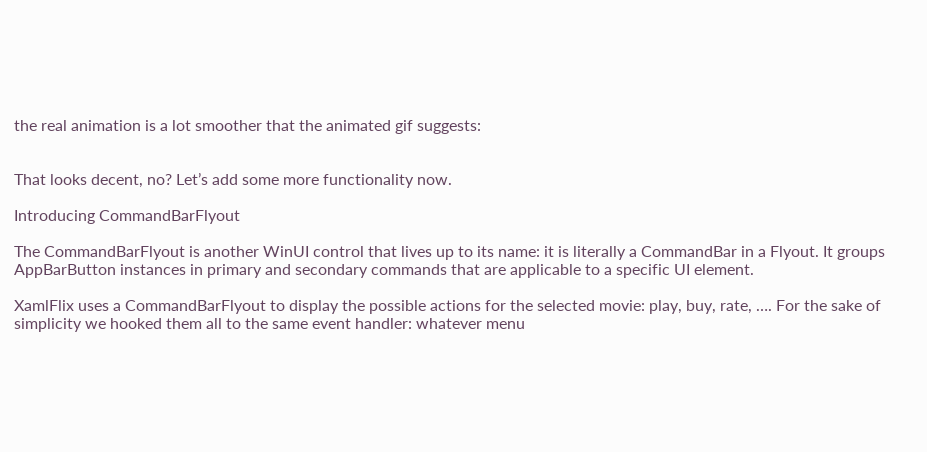the real animation is a lot smoother that the animated gif suggests:


That looks decent, no? Let’s add some more functionality now.

Introducing CommandBarFlyout

The CommandBarFlyout is another WinUI control that lives up to its name: it is literally a CommandBar in a Flyout. It groups AppBarButton instances in primary and secondary commands that are applicable to a specific UI element.

XamlFlix uses a CommandBarFlyout to display the possible actions for the selected movie: play, buy, rate, …. For the sake of simplicity we hooked them all to the same event handler: whatever menu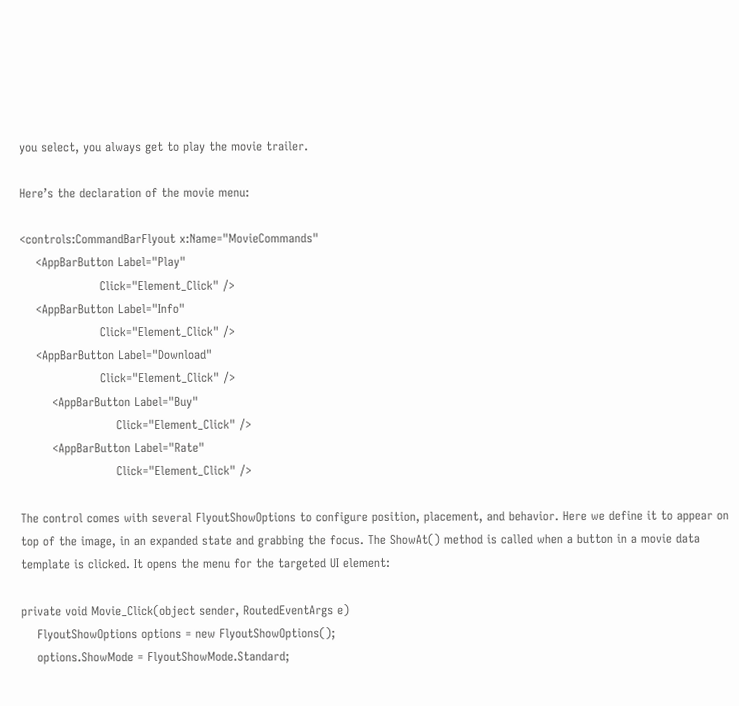you select, you always get to play the movie trailer.

Here’s the declaration of the movie menu:

<controls:CommandBarFlyout x:Name="MovieCommands"
    <AppBarButton Label="Play"
                    Click="Element_Click" />
    <AppBarButton Label="Info"
                    Click="Element_Click" />
    <AppBarButton Label="Download"
                    Click="Element_Click" />
        <AppBarButton Label="Buy"
                        Click="Element_Click" />
        <AppBarButton Label="Rate"
                        Click="Element_Click" />

The control comes with several FlyoutShowOptions to configure position, placement, and behavior. Here we define it to appear on top of the image, in an expanded state and grabbing the focus. The ShowAt() method is called when a button in a movie data template is clicked. It opens the menu for the targeted UI element:

private void Movie_Click(object sender, RoutedEventArgs e)
    FlyoutShowOptions options = new FlyoutShowOptions();
    options.ShowMode = FlyoutShowMode.Standard;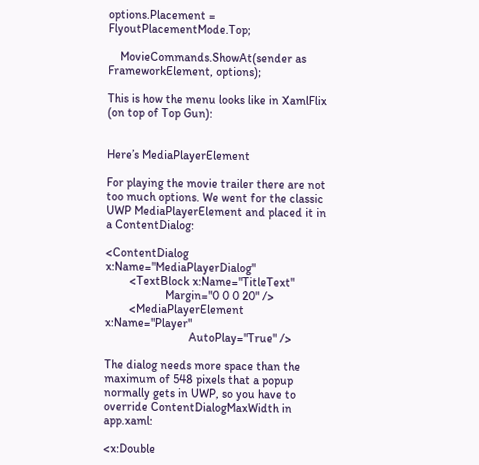options.Placement = FlyoutPlacementMode.Top;

    MovieCommands.ShowAt(sender as FrameworkElement, options);

This is how the menu looks like in XamlFlix (on top of Top Gun):


Here’s MediaPlayerElement

For playing the movie trailer there are not too much options. We went for the classic UWP MediaPlayerElement and placed it in a ContentDialog:

<ContentDialog x:Name="MediaPlayerDialog"
        <TextBlock x:Name="TitleText"
                    Margin="0 0 0 20" />
        <MediaPlayerElement x:Name="Player"
                            AutoPlay="True" />

The dialog needs more space than the maximum of 548 pixels that a popup normally gets in UWP, so you have to override ContentDialogMaxWidth in app.xaml:

<x:Double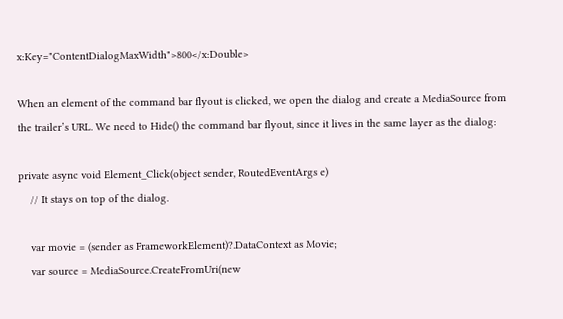x:Key="ContentDialogMaxWidth">800</x:Double>

When an element of the command bar flyout is clicked, we open the dialog and create a MediaSource from the trailer’s URL. We need to Hide() the command bar flyout, since it lives in the same layer as the dialog:

private async void Element_Click(object sender, RoutedEventArgs e)
    // It stays on top of the dialog.

    var movie = (sender as FrameworkElement)?.DataContext as Movie;
    var source = MediaSource.CreateFromUri(new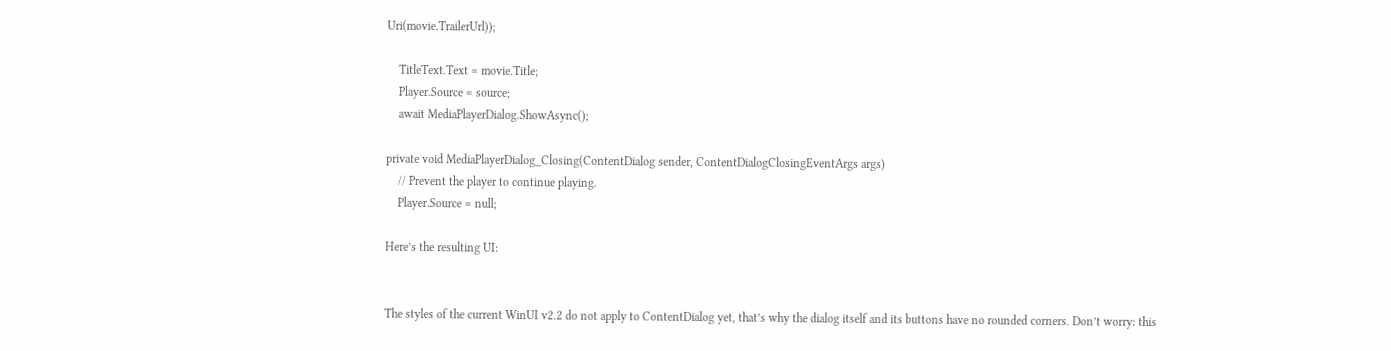Uri(movie.TrailerUrl));

    TitleText.Text = movie.Title;
    Player.Source = source;
    await MediaPlayerDialog.ShowAsync();

private void MediaPlayerDialog_Closing(ContentDialog sender, ContentDialogClosingEventArgs args)
    // Prevent the player to continue playing.
    Player.Source = null;

Here’s the resulting UI:


The styles of the current WinUI v2.2 do not apply to ContentDialog yet, that’s why the dialog itself and its buttons have no rounded corners. Don’t worry: this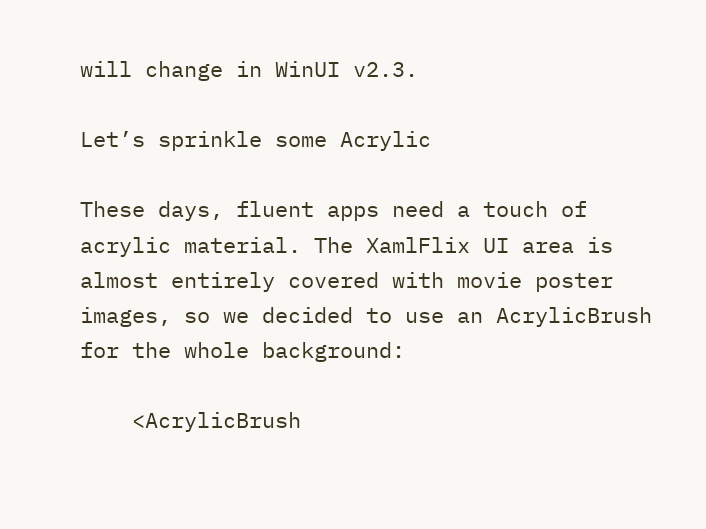will change in WinUI v2.3.

Let’s sprinkle some Acrylic

These days, fluent apps need a touch of acrylic material. The XamlFlix UI area is almost entirely covered with movie poster images, so we decided to use an AcrylicBrush for the whole background:

    <AcrylicBrush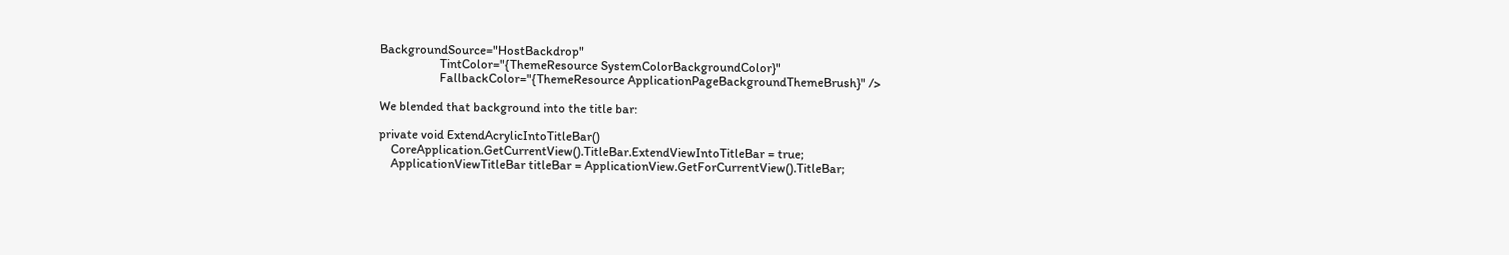BackgroundSource="HostBackdrop"
                    TintColor="{ThemeResource SystemColorBackgroundColor}"
                    FallbackColor="{ThemeResource ApplicationPageBackgroundThemeBrush}" />

We blended that background into the title bar:

private void ExtendAcrylicIntoTitleBar()
    CoreApplication.GetCurrentView().TitleBar.ExtendViewIntoTitleBar = true;
    ApplicationViewTitleBar titleBar = ApplicationView.GetForCurrentView().TitleBar;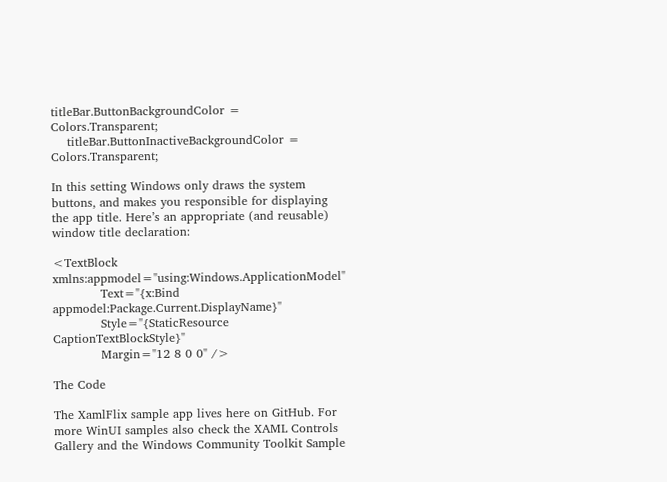titleBar.ButtonBackgroundColor = Colors.Transparent;
    titleBar.ButtonInactiveBackgroundColor = Colors.Transparent;

In this setting Windows only draws the system buttons, and makes you responsible for displaying the app title. Here’s an appropriate (and reusable) window title declaration:

<TextBlock xmlns:appmodel="using:Windows.ApplicationModel"
            Text="{x:Bind appmodel:Package.Current.DisplayName}"
            Style="{StaticResource CaptionTextBlockStyle}"
            Margin="12 8 0 0" />

The Code

The XamlFlix sample app lives here on GitHub. For more WinUI samples also check the XAML Controls Gallery and the Windows Community Toolkit Sample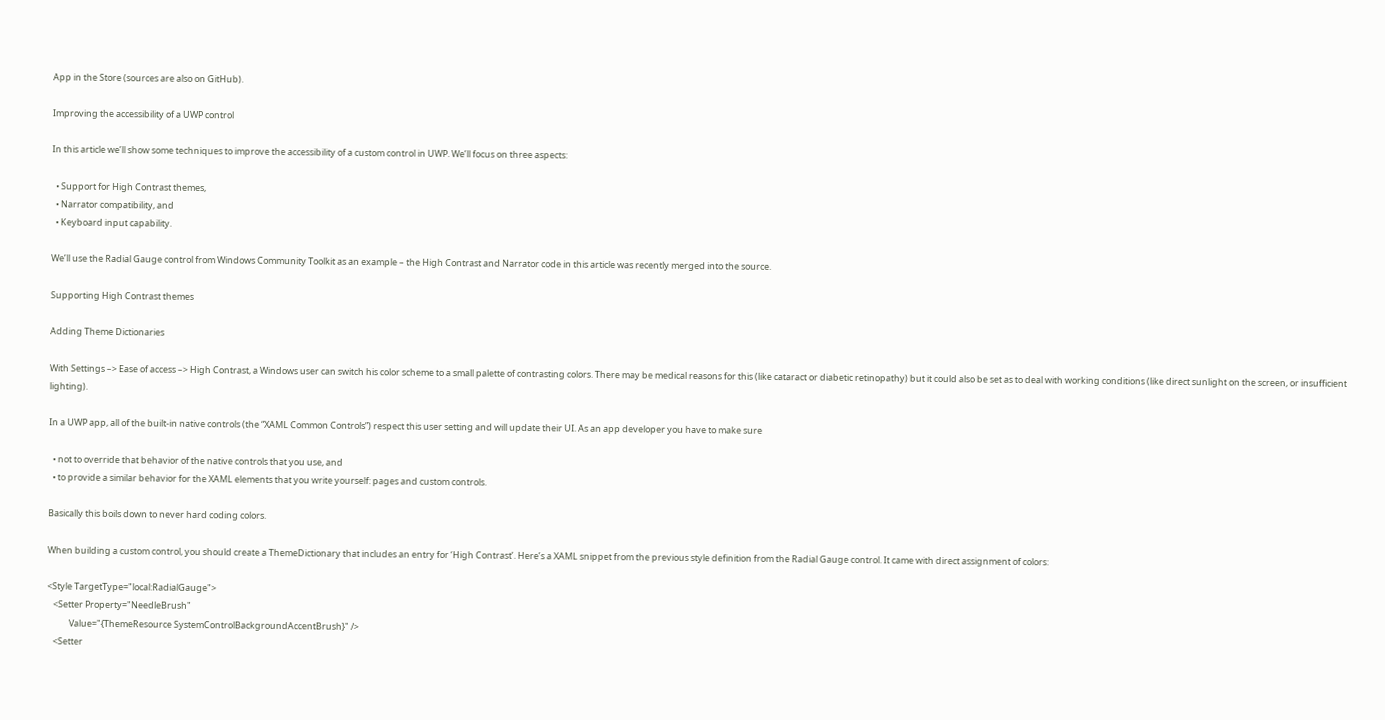App in the Store (sources are also on GitHub).

Improving the accessibility of a UWP control

In this article we’ll show some techniques to improve the accessibility of a custom control in UWP. We’ll focus on three aspects:

  • Support for High Contrast themes,
  • Narrator compatibility, and
  • Keyboard input capability.

We’ll use the Radial Gauge control from Windows Community Toolkit as an example – the High Contrast and Narrator code in this article was recently merged into the source.

Supporting High Contrast themes

Adding Theme Dictionaries

With Settings –> Ease of access –> High Contrast, a Windows user can switch his color scheme to a small palette of contrasting colors. There may be medical reasons for this (like cataract or diabetic retinopathy) but it could also be set as to deal with working conditions (like direct sunlight on the screen, or insufficient lighting).

In a UWP app, all of the built-in native controls (the “XAML Common Controls”) respect this user setting and will update their UI. As an app developer you have to make sure

  • not to override that behavior of the native controls that you use, and
  • to provide a similar behavior for the XAML elements that you write yourself: pages and custom controls.

Basically this boils down to never hard coding colors.

When building a custom control, you should create a ThemeDictionary that includes an entry for ‘High Contrast’. Here’s a XAML snippet from the previous style definition from the Radial Gauge control. It came with direct assignment of colors:

<Style TargetType="local:RadialGauge">
   <Setter Property="NeedleBrush"
           Value="{ThemeResource SystemControlBackgroundAccentBrush}" />
   <Setter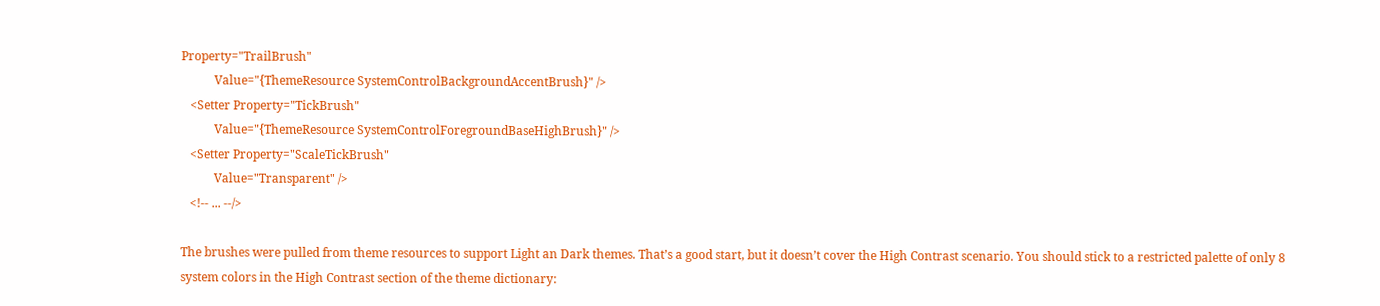Property="TrailBrush"
           Value="{ThemeResource SystemControlBackgroundAccentBrush}" />
   <Setter Property="TickBrush"
           Value="{ThemeResource SystemControlForegroundBaseHighBrush}" />
   <Setter Property="ScaleTickBrush"
           Value="Transparent" />
   <!-- ... --/>

The brushes were pulled from theme resources to support Light an Dark themes. That’s a good start, but it doesn’t cover the High Contrast scenario. You should stick to a restricted palette of only 8 system colors in the High Contrast section of the theme dictionary: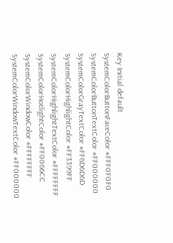Key Initial default
SystemColorButtonFaceColor #FFF0F0F0
SystemColorButtonTextColor #FF000000
SystemColorGrayTextColor #FF6D6D6D
SystemColorHighlightColor #FF3399FF
SystemColorHighlightTextColor #FFFFFFFF
SystemColorHotlightColor #FF0066CC
SystemColorWindowColor #FFFFFFFF
SystemColorWindowTextColor #FF000000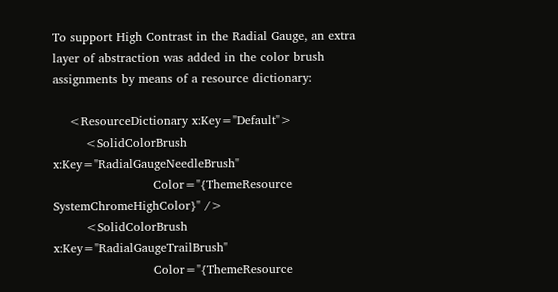To support High Contrast in the Radial Gauge, an extra layer of abstraction was added in the color brush assignments by means of a resource dictionary:

    <ResourceDictionary x:Key="Default">
        <SolidColorBrush x:Key="RadialGaugeNeedleBrush"
                         Color="{ThemeResource SystemChromeHighColor}" />
        <SolidColorBrush x:Key="RadialGaugeTrailBrush"
                         Color="{ThemeResource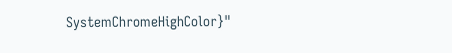SystemChromeHighColor}"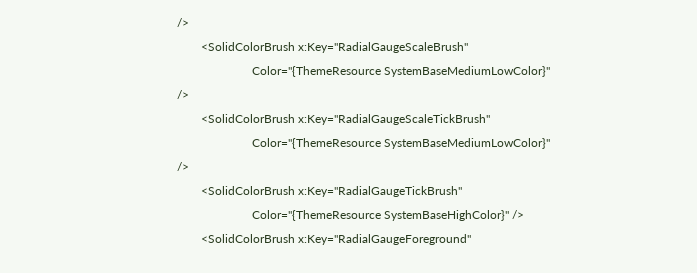/>
        <SolidColorBrush x:Key="RadialGaugeScaleBrush"
                         Color="{ThemeResource SystemBaseMediumLowColor}" />
        <SolidColorBrush x:Key="RadialGaugeScaleTickBrush"
                         Color="{ThemeResource SystemBaseMediumLowColor}" />
        <SolidColorBrush x:Key="RadialGaugeTickBrush"
                         Color="{ThemeResource SystemBaseHighColor}" />
        <SolidColorBrush x:Key="RadialGaugeForeground"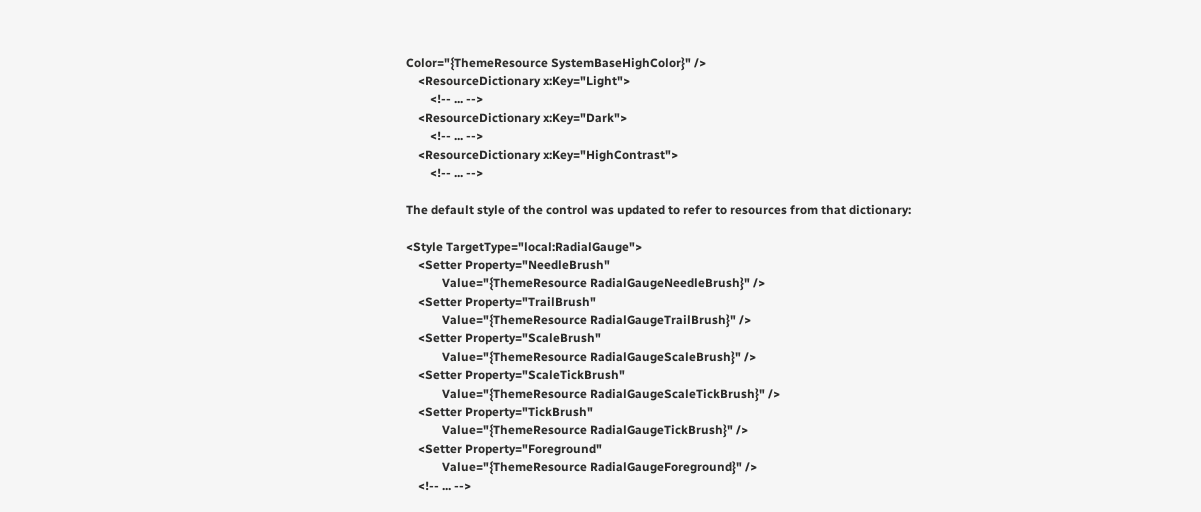Color="{ThemeResource SystemBaseHighColor}" />
    <ResourceDictionary x:Key="Light">
        <!-- ... -->
    <ResourceDictionary x:Key="Dark">
        <!-- ... -->
    <ResourceDictionary x:Key="HighContrast">
        <!-- ... -->

The default style of the control was updated to refer to resources from that dictionary:

<Style TargetType="local:RadialGauge">
    <Setter Property="NeedleBrush"
            Value="{ThemeResource RadialGaugeNeedleBrush}" />
    <Setter Property="TrailBrush"
            Value="{ThemeResource RadialGaugeTrailBrush}" />
    <Setter Property="ScaleBrush"
            Value="{ThemeResource RadialGaugeScaleBrush}" />
    <Setter Property="ScaleTickBrush"
            Value="{ThemeResource RadialGaugeScaleTickBrush}" />
    <Setter Property="TickBrush"
            Value="{ThemeResource RadialGaugeTickBrush}" />
    <Setter Property="Foreground"
            Value="{ThemeResource RadialGaugeForeground}" />
    <!-- ... -->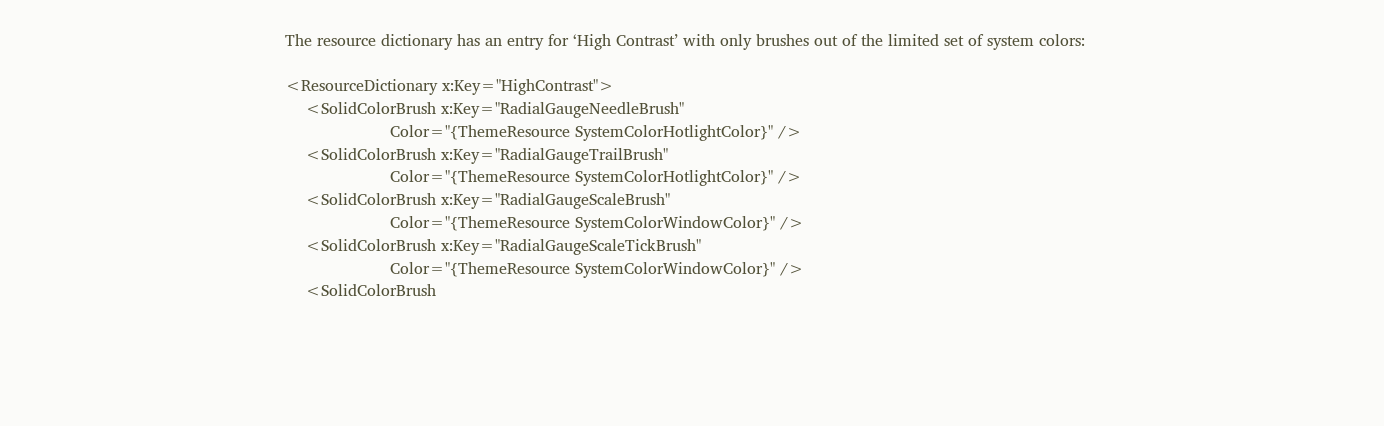The resource dictionary has an entry for ‘High Contrast’ with only brushes out of the limited set of system colors:

<ResourceDictionary x:Key="HighContrast">
    <SolidColorBrush x:Key="RadialGaugeNeedleBrush"
                     Color="{ThemeResource SystemColorHotlightColor}" />
    <SolidColorBrush x:Key="RadialGaugeTrailBrush"
                     Color="{ThemeResource SystemColorHotlightColor}" />
    <SolidColorBrush x:Key="RadialGaugeScaleBrush"
                     Color="{ThemeResource SystemColorWindowColor}" />
    <SolidColorBrush x:Key="RadialGaugeScaleTickBrush"
                     Color="{ThemeResource SystemColorWindowColor}" />
    <SolidColorBrush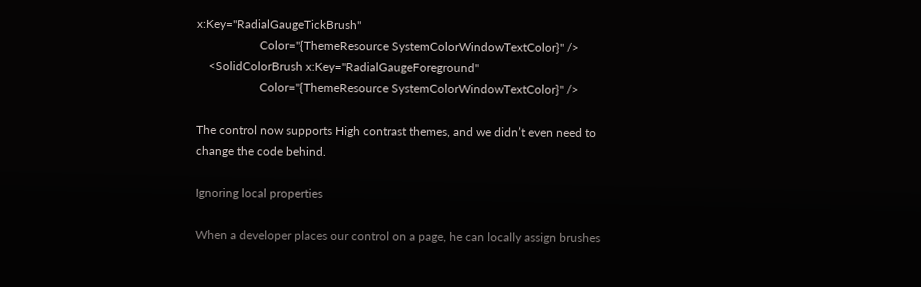x:Key="RadialGaugeTickBrush"
                     Color="{ThemeResource SystemColorWindowTextColor}" />
    <SolidColorBrush x:Key="RadialGaugeForeground"
                     Color="{ThemeResource SystemColorWindowTextColor}" />

The control now supports High contrast themes, and we didn’t even need to change the code behind.

Ignoring local properties

When a developer places our control on a page, he can locally assign brushes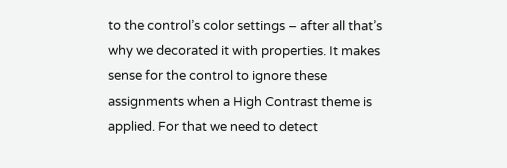to the control’s color settings – after all that’s why we decorated it with properties. It makes sense for the control to ignore these assignments when a High Contrast theme is applied. For that we need to detect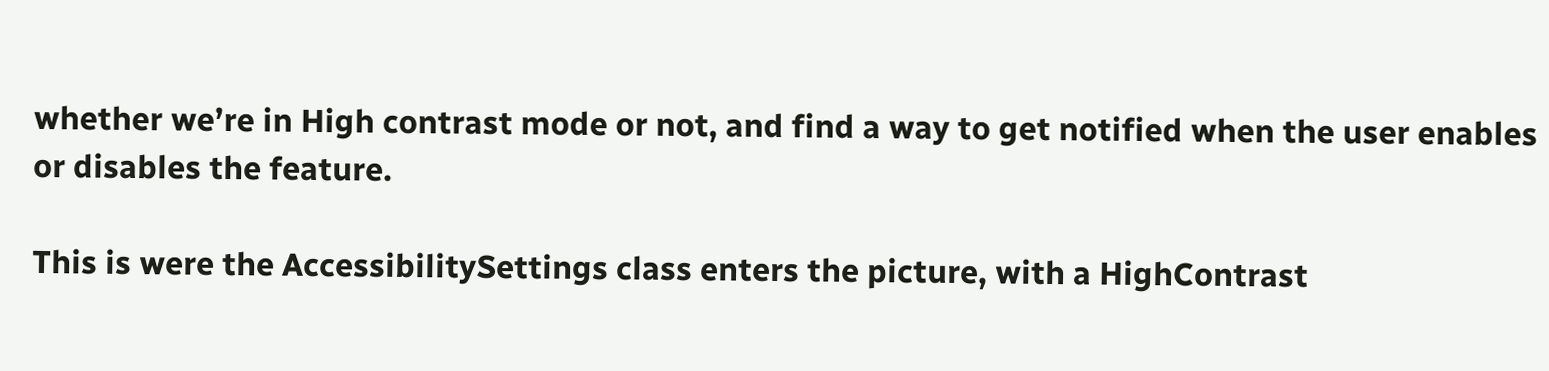whether we’re in High contrast mode or not, and find a way to get notified when the user enables or disables the feature.

This is were the AccessibilitySettings class enters the picture, with a HighContrast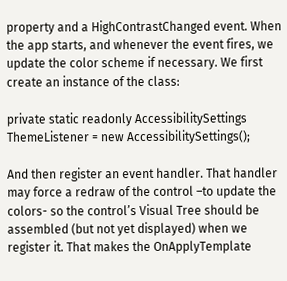property and a HighContrastChanged event. When the app starts, and whenever the event fires, we update the color scheme if necessary. We first create an instance of the class:

private static readonly AccessibilitySettings ThemeListener = new AccessibilitySettings();

And then register an event handler. That handler may force a redraw of the control –to update the colors- so the control’s Visual Tree should be assembled (but not yet displayed) when we register it. That makes the OnApplyTemplate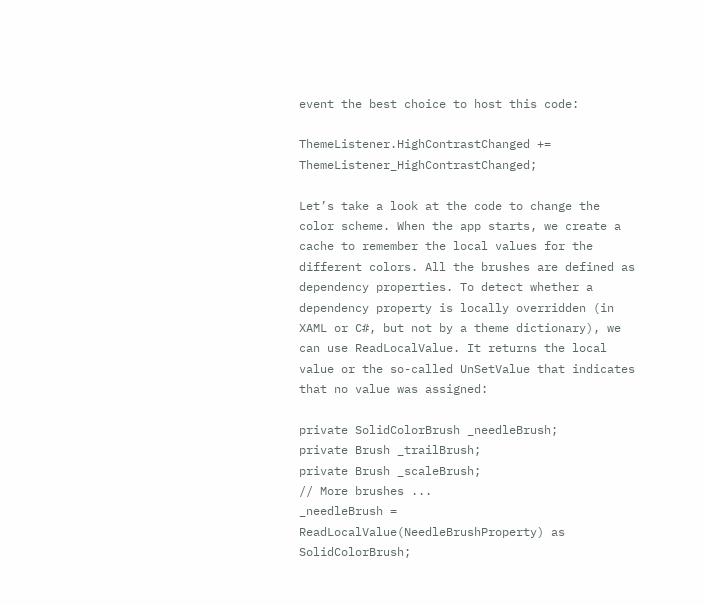event the best choice to host this code:

ThemeListener.HighContrastChanged += ThemeListener_HighContrastChanged;

Let’s take a look at the code to change the color scheme. When the app starts, we create a cache to remember the local values for the different colors. All the brushes are defined as dependency properties. To detect whether a dependency property is locally overridden (in XAML or C#, but not by a theme dictionary), we can use ReadLocalValue. It returns the local value or the so-called UnSetValue that indicates that no value was assigned:

private SolidColorBrush _needleBrush;
private Brush _trailBrush;
private Brush _scaleBrush;
// More brushes ...
_needleBrush = ReadLocalValue(NeedleBrushProperty) as SolidColorBrush;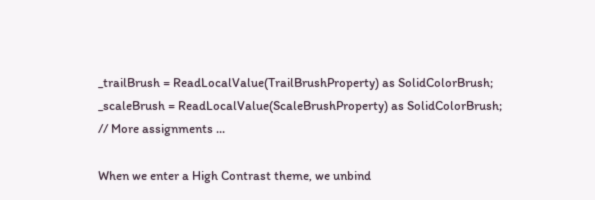_trailBrush = ReadLocalValue(TrailBrushProperty) as SolidColorBrush;
_scaleBrush = ReadLocalValue(ScaleBrushProperty) as SolidColorBrush;
// More assignments ...

When we enter a High Contrast theme, we unbind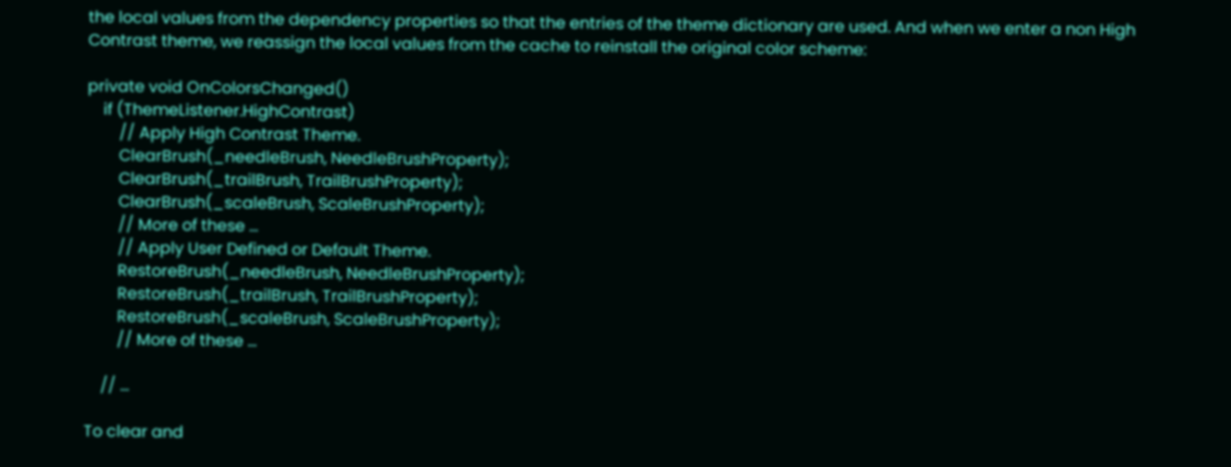the local values from the dependency properties so that the entries of the theme dictionary are used. And when we enter a non High Contrast theme, we reassign the local values from the cache to reinstall the original color scheme:

private void OnColorsChanged()
    if (ThemeListener.HighContrast)
        // Apply High Contrast Theme.
        ClearBrush(_needleBrush, NeedleBrushProperty);
        ClearBrush(_trailBrush, TrailBrushProperty);
        ClearBrush(_scaleBrush, ScaleBrushProperty);
        // More of these ...
        // Apply User Defined or Default Theme.
        RestoreBrush(_needleBrush, NeedleBrushProperty);
        RestoreBrush(_trailBrush, TrailBrushProperty);
        RestoreBrush(_scaleBrush, ScaleBrushProperty);
        // More of these ...

    // ...

To clear and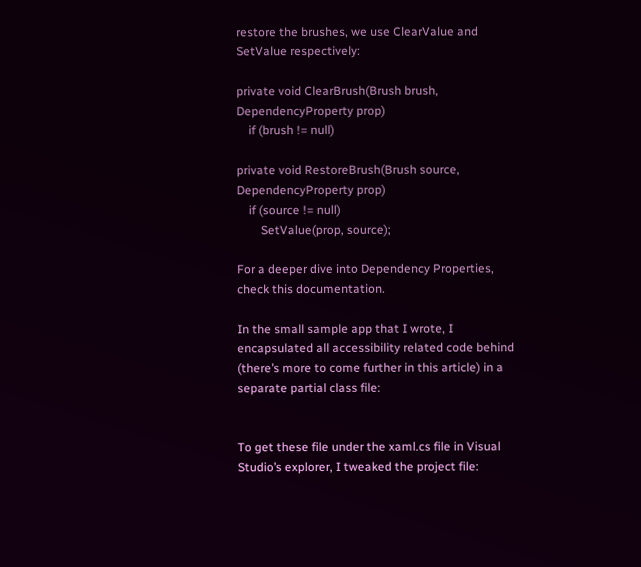restore the brushes, we use ClearValue and SetValue respectively:

private void ClearBrush(Brush brush, DependencyProperty prop)
    if (brush != null)

private void RestoreBrush(Brush source, DependencyProperty prop)
    if (source != null)
        SetValue(prop, source);

For a deeper dive into Dependency Properties, check this documentation.

In the small sample app that I wrote, I encapsulated all accessibility related code behind (there’s more to come further in this article) in a separate partial class file:


To get these file under the xaml.cs file in Visual Studio’s explorer, I tweaked the project file: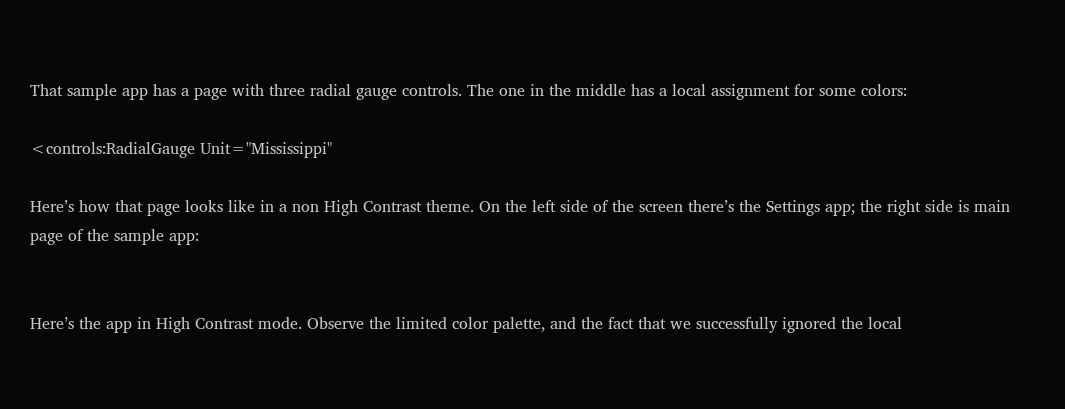That sample app has a page with three radial gauge controls. The one in the middle has a local assignment for some colors:

<controls:RadialGauge Unit="Mississippi"

Here’s how that page looks like in a non High Contrast theme. On the left side of the screen there’s the Settings app; the right side is main page of the sample app:


Here’s the app in High Contrast mode. Observe the limited color palette, and the fact that we successfully ignored the local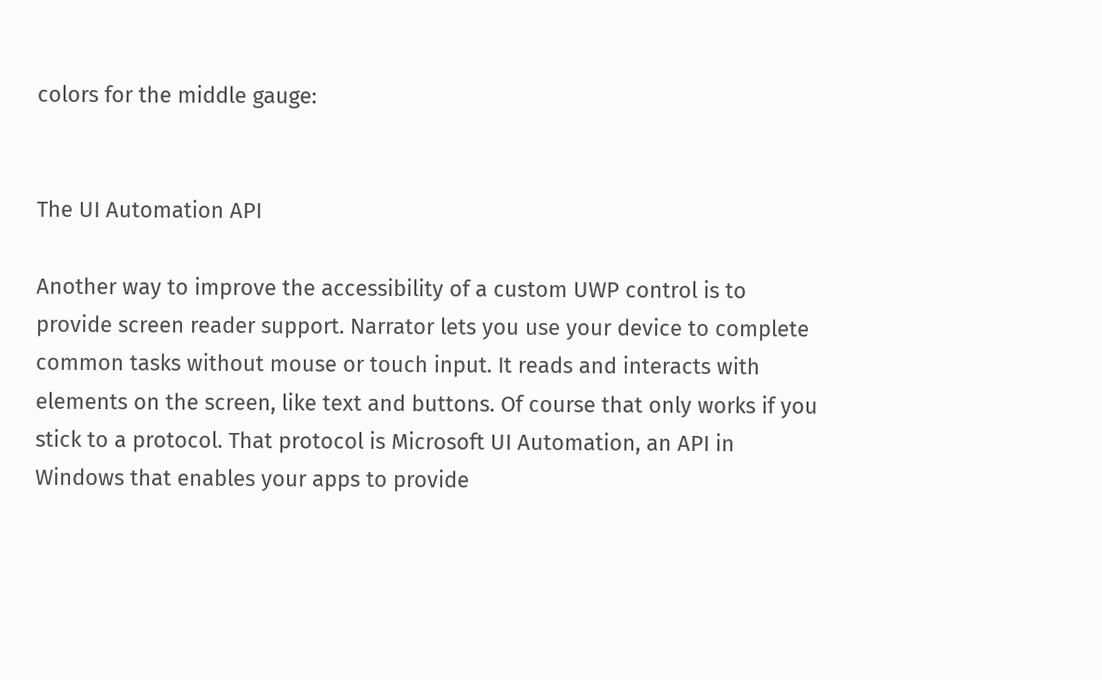colors for the middle gauge:


The UI Automation API

Another way to improve the accessibility of a custom UWP control is to provide screen reader support. Narrator lets you use your device to complete common tasks without mouse or touch input. It reads and interacts with elements on the screen, like text and buttons. Of course that only works if you stick to a protocol. That protocol is Microsoft UI Automation, an API in Windows that enables your apps to provide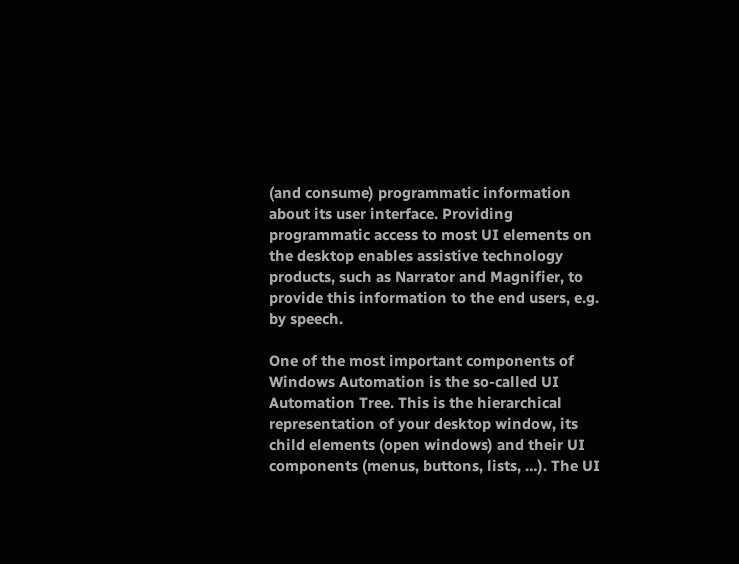(and consume) programmatic information about its user interface. Providing programmatic access to most UI elements on the desktop enables assistive technology products, such as Narrator and Magnifier, to provide this information to the end users, e.g. by speech.

One of the most important components of Windows Automation is the so-called UI Automation Tree. This is the hierarchical representation of your desktop window, its child elements (open windows) and their UI components (menus, buttons, lists, …). The UI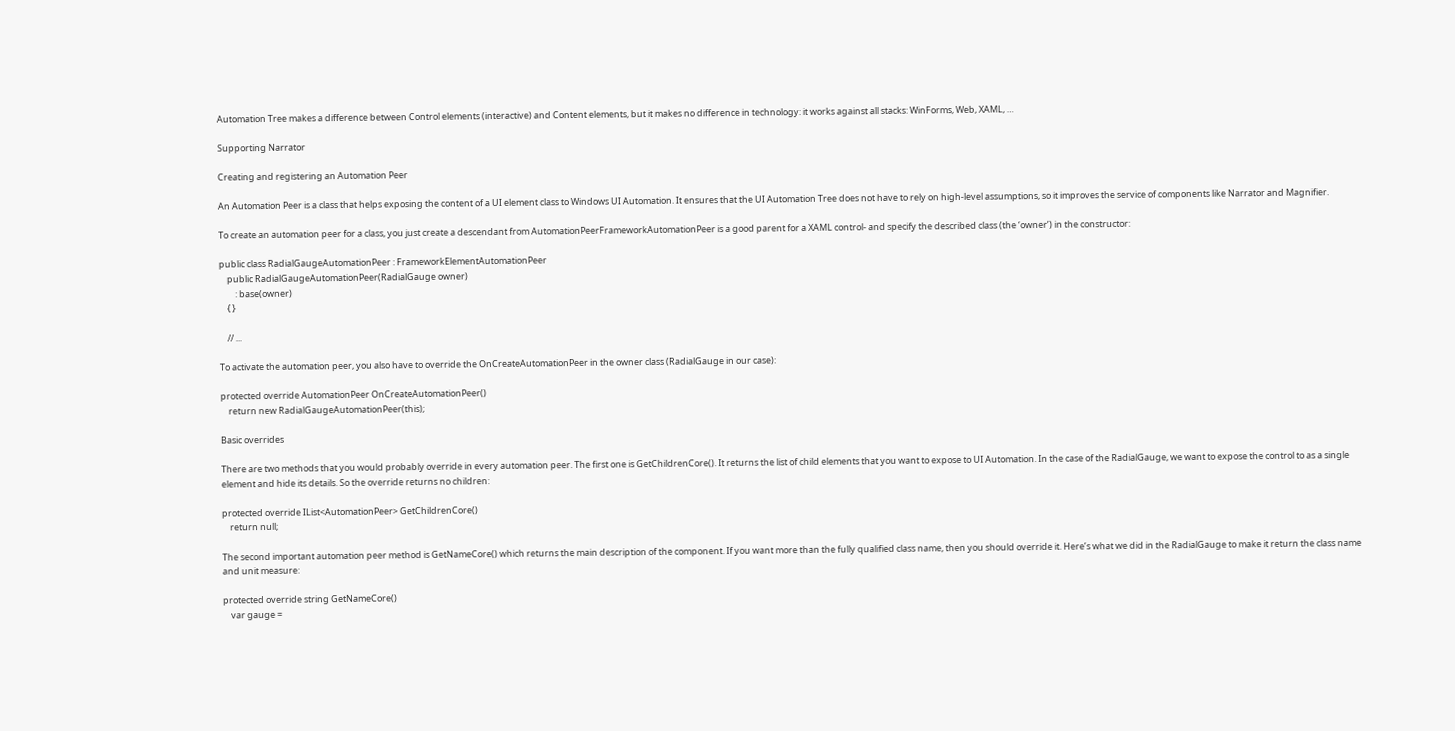Automation Tree makes a difference between Control elements (interactive) and Content elements, but it makes no difference in technology: it works against all stacks: WinForms, Web, XAML, …

Supporting Narrator

Creating and registering an Automation Peer

An Automation Peer is a class that helps exposing the content of a UI element class to Windows UI Automation. It ensures that the UI Automation Tree does not have to rely on high-level assumptions, so it improves the service of components like Narrator and Magnifier.

To create an automation peer for a class, you just create a descendant from AutomationPeerFrameworkAutomationPeer is a good parent for a XAML control- and specify the described class (the ‘owner’) in the constructor:

public class RadialGaugeAutomationPeer : FrameworkElementAutomationPeer
    public RadialGaugeAutomationPeer(RadialGauge owner)
        : base(owner)
    { }

    // ...

To activate the automation peer, you also have to override the OnCreateAutomationPeer in the owner class (RadialGauge in our case):

protected override AutomationPeer OnCreateAutomationPeer()
    return new RadialGaugeAutomationPeer(this);

Basic overrides

There are two methods that you would probably override in every automation peer. The first one is GetChildrenCore(). It returns the list of child elements that you want to expose to UI Automation. In the case of the RadialGauge, we want to expose the control to as a single element and hide its details. So the override returns no children:

protected override IList<AutomationPeer> GetChildrenCore()
    return null;

The second important automation peer method is GetNameCore() which returns the main description of the component. If you want more than the fully qualified class name, then you should override it. Here’s what we did in the RadialGauge to make it return the class name and unit measure:

protected override string GetNameCore()
    var gauge =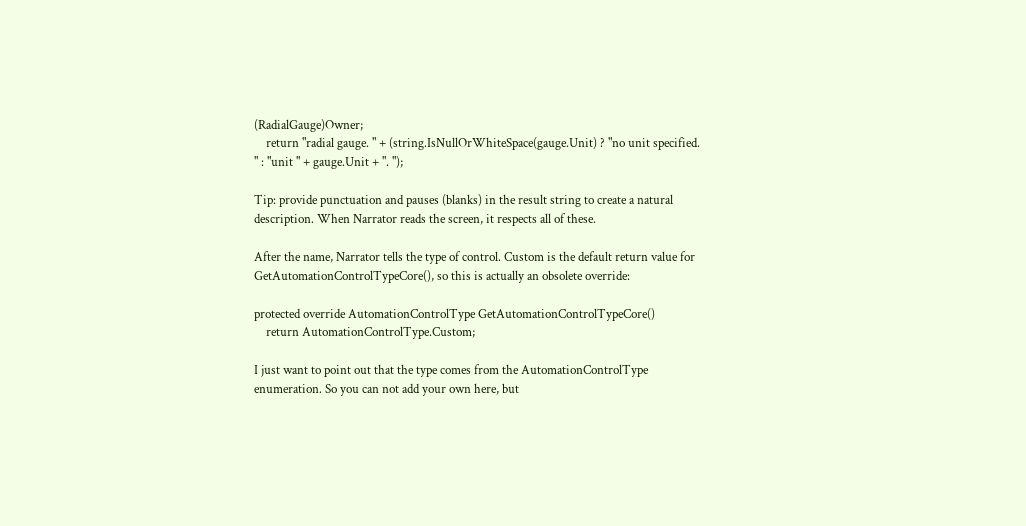(RadialGauge)Owner;
    return "radial gauge. " + (string.IsNullOrWhiteSpace(gauge.Unit) ? "no unit specified. " : "unit " + gauge.Unit + ". ");

Tip: provide punctuation and pauses (blanks) in the result string to create a natural description. When Narrator reads the screen, it respects all of these.

After the name, Narrator tells the type of control. Custom is the default return value for GetAutomationControlTypeCore(), so this is actually an obsolete override:

protected override AutomationControlType GetAutomationControlTypeCore()
    return AutomationControlType.Custom;

I just want to point out that the type comes from the AutomationControlType enumeration. So you can not add your own here, but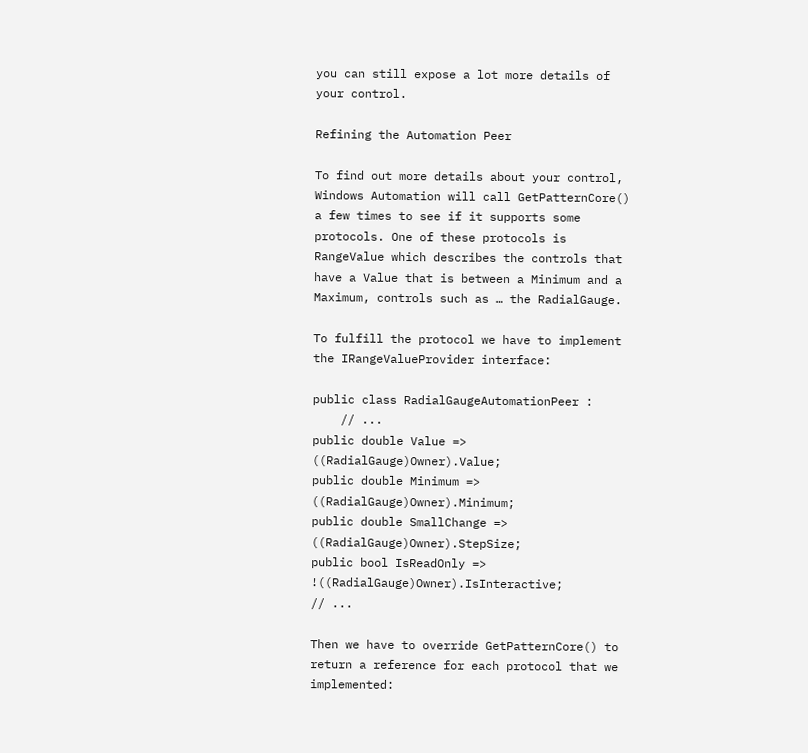you can still expose a lot more details of your control.

Refining the Automation Peer

To find out more details about your control, Windows Automation will call GetPatternCore() a few times to see if it supports some protocols. One of these protocols is RangeValue which describes the controls that have a Value that is between a Minimum and a Maximum, controls such as … the RadialGauge.

To fulfill the protocol we have to implement the IRangeValueProvider interface:

public class RadialGaugeAutomationPeer :
    // ...
public double Value => ((RadialGauge)Owner).Value;
public double Minimum => ((RadialGauge)Owner).Minimum;
public double SmallChange => ((RadialGauge)Owner).StepSize;
public bool IsReadOnly => !((RadialGauge)Owner).IsInteractive;
// ...

Then we have to override GetPatternCore() to return a reference for each protocol that we implemented: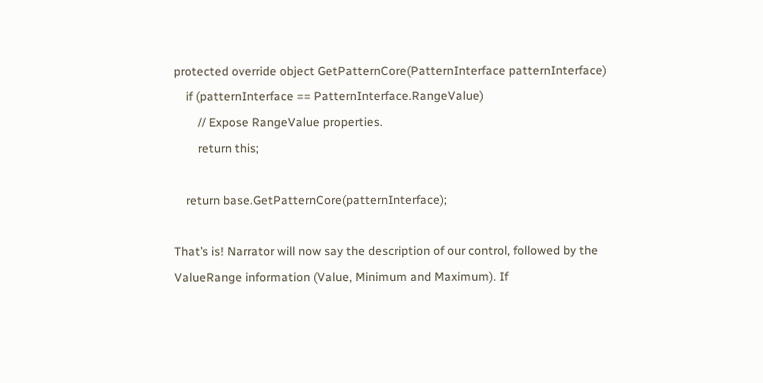protected override object GetPatternCore(PatternInterface patternInterface)
    if (patternInterface == PatternInterface.RangeValue)
        // Expose RangeValue properties.
        return this;

    return base.GetPatternCore(patternInterface);

That’s is! Narrator will now say the description of our control, followed by the ValueRange information (Value, Minimum and Maximum). If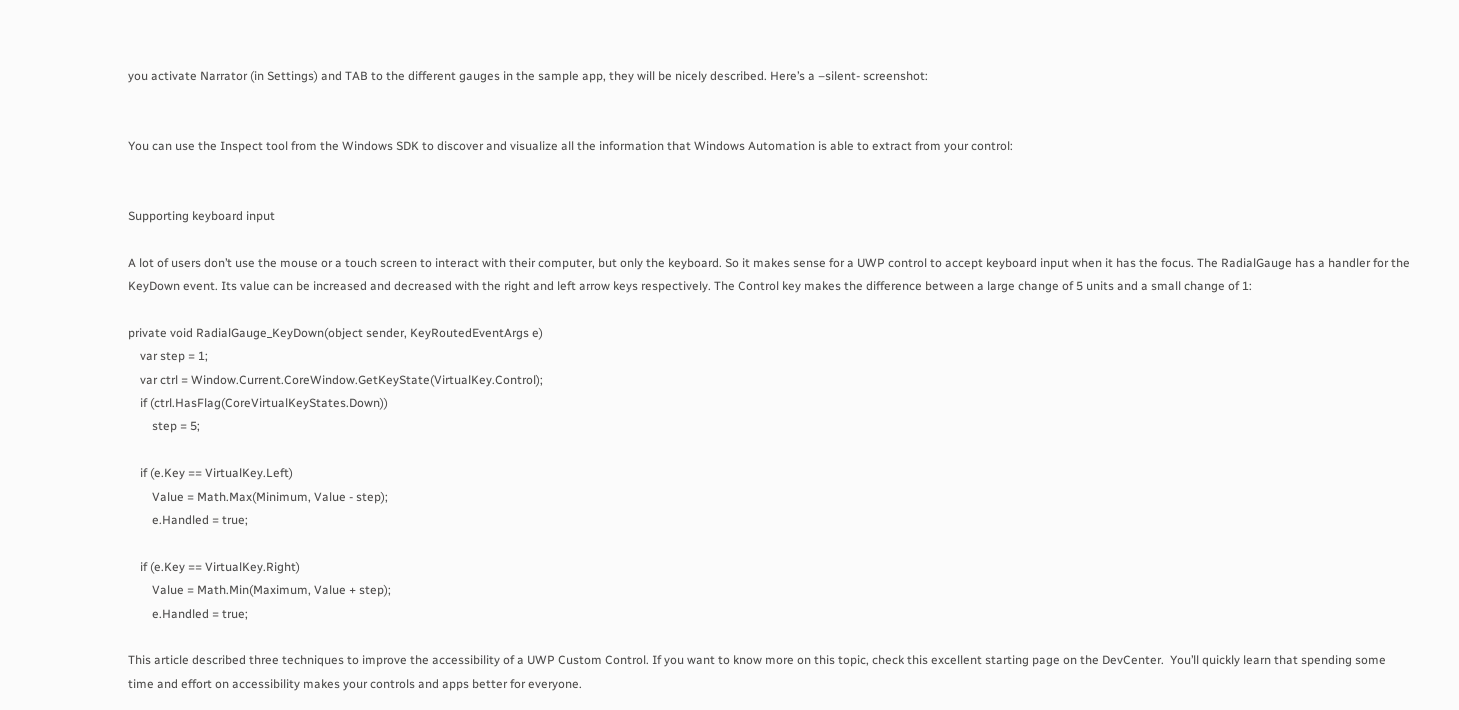you activate Narrator (in Settings) and TAB to the different gauges in the sample app, they will be nicely described. Here’s a –silent- screenshot:


You can use the Inspect tool from the Windows SDK to discover and visualize all the information that Windows Automation is able to extract from your control:


Supporting keyboard input

A lot of users don’t use the mouse or a touch screen to interact with their computer, but only the keyboard. So it makes sense for a UWP control to accept keyboard input when it has the focus. The RadialGauge has a handler for the KeyDown event. Its value can be increased and decreased with the right and left arrow keys respectively. The Control key makes the difference between a large change of 5 units and a small change of 1:

private void RadialGauge_KeyDown(object sender, KeyRoutedEventArgs e)
    var step = 1;
    var ctrl = Window.Current.CoreWindow.GetKeyState(VirtualKey.Control);
    if (ctrl.HasFlag(CoreVirtualKeyStates.Down))
        step = 5;

    if (e.Key == VirtualKey.Left)
        Value = Math.Max(Minimum, Value - step);
        e.Handled = true;

    if (e.Key == VirtualKey.Right)
        Value = Math.Min(Maximum, Value + step);
        e.Handled = true;

This article described three techniques to improve the accessibility of a UWP Custom Control. If you want to know more on this topic, check this excellent starting page on the DevCenter.  You’ll quickly learn that spending some time and effort on accessibility makes your controls and apps better for everyone.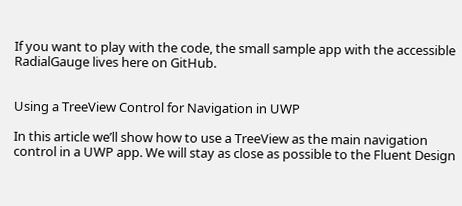If you want to play with the code, the small sample app with the accessible RadialGauge lives here on GitHub.


Using a TreeView Control for Navigation in UWP

In this article we’ll show how to use a TreeView as the main navigation control in a UWP app. We will stay as close as possible to the Fluent Design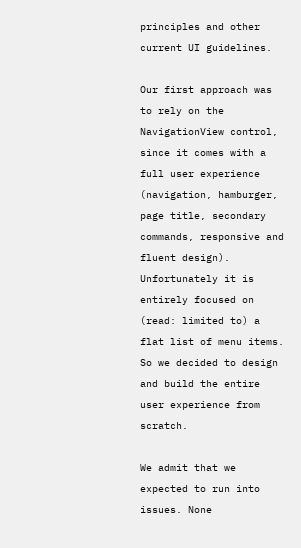principles and other current UI guidelines.

Our first approach was to rely on the NavigationView control, since it comes with a full user experience (navigation, hamburger, page title, secondary commands, responsive and fluent design). Unfortunately it is entirely focused on (read: limited to) a flat list of menu items. So we decided to design and build the entire user experience from scratch.

We admit that we expected to run into issues. None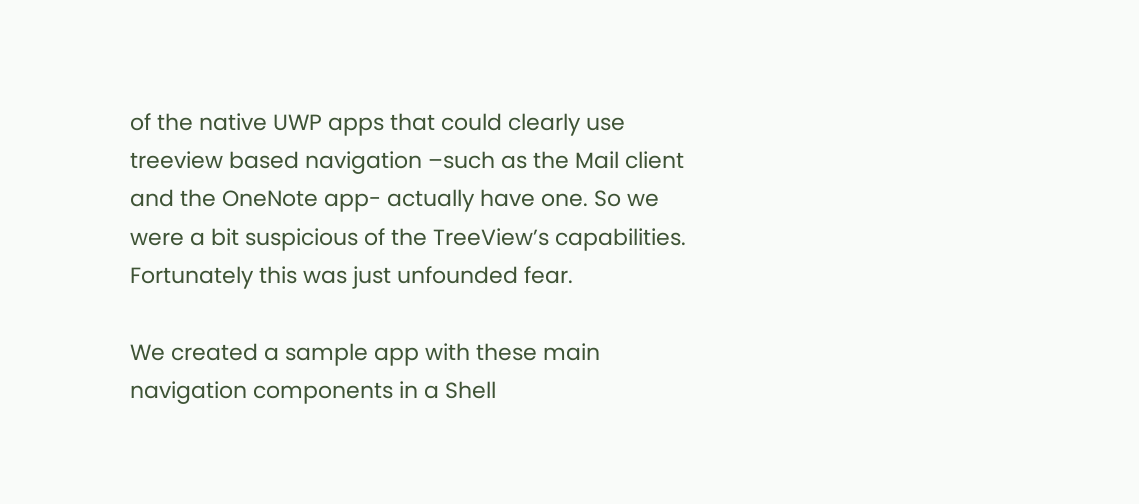of the native UWP apps that could clearly use treeview based navigation –such as the Mail client and the OneNote app- actually have one. So we were a bit suspicious of the TreeView’s capabilities. Fortunately this was just unfounded fear.

We created a sample app with these main navigation components in a Shell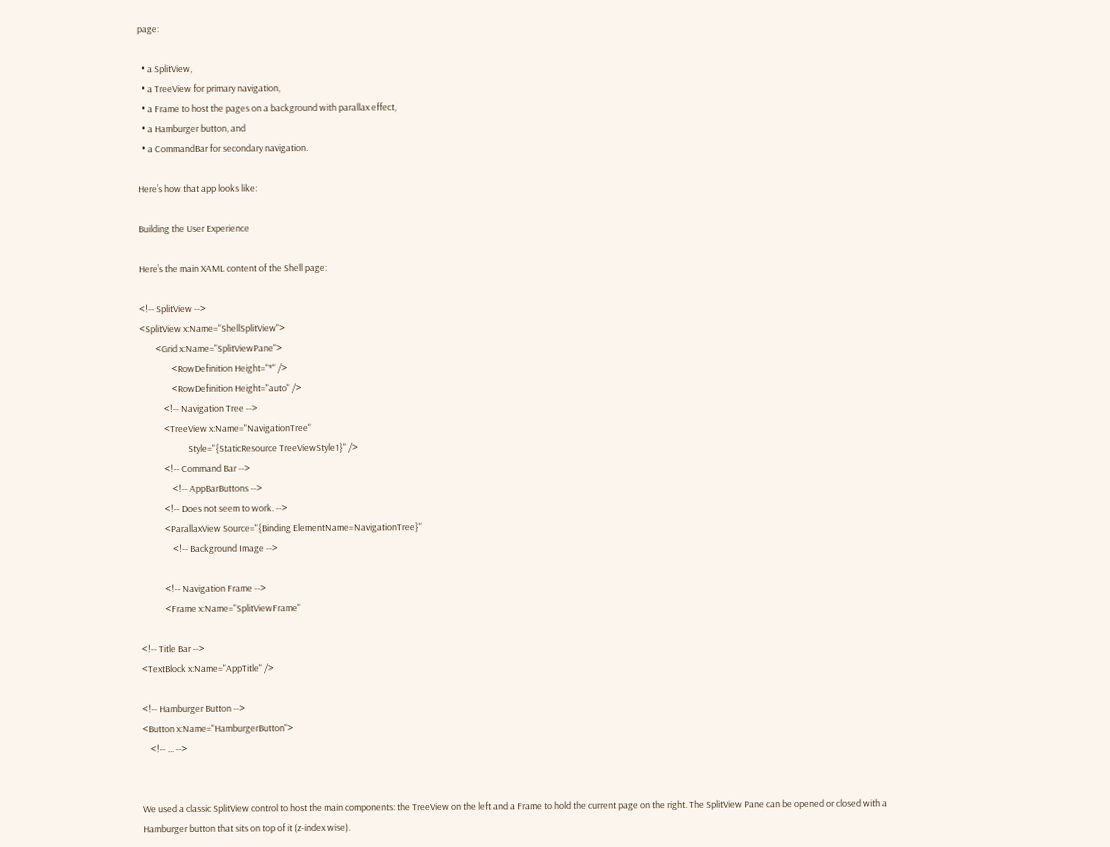page:

  • a SplitView,
  • a TreeView for primary navigation,
  • a Frame to host the pages on a background with parallax effect,
  • a Hamburger button, and
  • a CommandBar for secondary navigation.

Here’s how that app looks like:

Building the User Experience

Here’s the main XAML content of the Shell page:

<!-- SplitView -->
<SplitView x:Name="ShellSplitView">
        <Grid x:Name="SplitViewPane">
                <RowDefinition Height="*" />
                <RowDefinition Height="auto" />
            <!-- Navigation Tree -->
            <TreeView x:Name="NavigationTree"
                        Style="{StaticResource TreeViewStyle1}" />
            <!-- Command Bar -->
                <!-- AppBarButtons -->
            <!-- Does not seem to work. -->
            <ParallaxView Source="{Binding ElementName=NavigationTree}"
                <!-- Background Image -->

            <!-- Navigation Frame -->
            <Frame x:Name="SplitViewFrame"

<!-- Title Bar -->
<TextBlock x:Name="AppTitle" />

<!-- Hamburger Button -->
<Button x:Name="HamburgerButton">
    <!-- ... -->


We used a classic SplitView control to host the main components: the TreeView on the left and a Frame to hold the current page on the right. The SplitView Pane can be opened or closed with a Hamburger button that sits on top of it (z-index wise).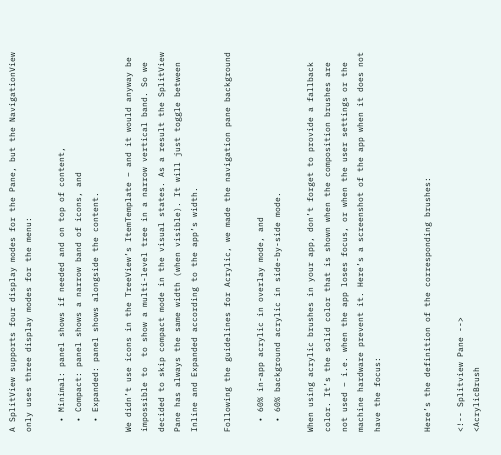A SplitView supports four display modes for the Pane, but the NavigationView only uses three display modes for the menu:

  • Minimal: panel shows if needed and on top of content,
  • Compact: panel shows a narrow band of icons, and
  • Expanded: panel shows alongside the content.

We didn’t use icons in the TreeView’s ItemTemplate – and it would anyway be impossible to  to show a multi-level tree in a narrow vertical band. So we decided to skip compact mode in the visual states. As a result the SplitView Pane has always the same width (when visible). It will just toggle between Inline and Expanded according to the app’s width.

Following the guidelines for Acrylic, we made the navigation pane background

  • 60% in-app acrylic in overlay mode, and
  • 60% background acrylic in side-by-side mode.

When using acrylic brushes in your app, don’t forget to provide a fallback color. It’s the solid color that is shown when the composition brushes are not used – i.e. when the app loses focus, or when the user settings or the machine hardware prevent it. Here’s a screenshot of the app when it does not have the focus:


Here’s the definition of the corresponding brushes:

<!-- Splitview Pane -->
<AcrylicBrush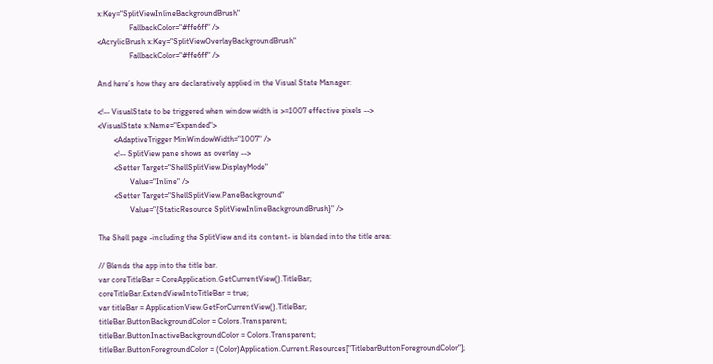x:Key="SplitViewInlineBackgroundBrush"
                FallbackColor="#ffe6ff" />
<AcrylicBrush x:Key="SplitViewOverlayBackgroundBrush"
                FallbackColor="#ffe6ff" />

And here’s how they are declaratively applied in the Visual State Manager:

<!-- VisualState to be triggered when window width is >=1007 effective pixels -->
<VisualState x:Name="Expanded">
        <AdaptiveTrigger MinWindowWidth="1007" />
        <!-- SplitView pane shows as overlay -->
        <Setter Target="ShellSplitView.DisplayMode"
                Value="Inline" />
        <Setter Target="ShellSplitView.PaneBackground"
                Value="{StaticResource SplitViewInlineBackgroundBrush}" />

The Shell page -including the SplitView and its content- is blended into the title area:

// Blends the app into the title bar.
var coreTitleBar = CoreApplication.GetCurrentView().TitleBar;
coreTitleBar.ExtendViewIntoTitleBar = true;
var titleBar = ApplicationView.GetForCurrentView().TitleBar;
titleBar.ButtonBackgroundColor = Colors.Transparent;
titleBar.ButtonInactiveBackgroundColor = Colors.Transparent;
titleBar.ButtonForegroundColor = (Color)Application.Current.Resources["TitlebarButtonForegroundColor"];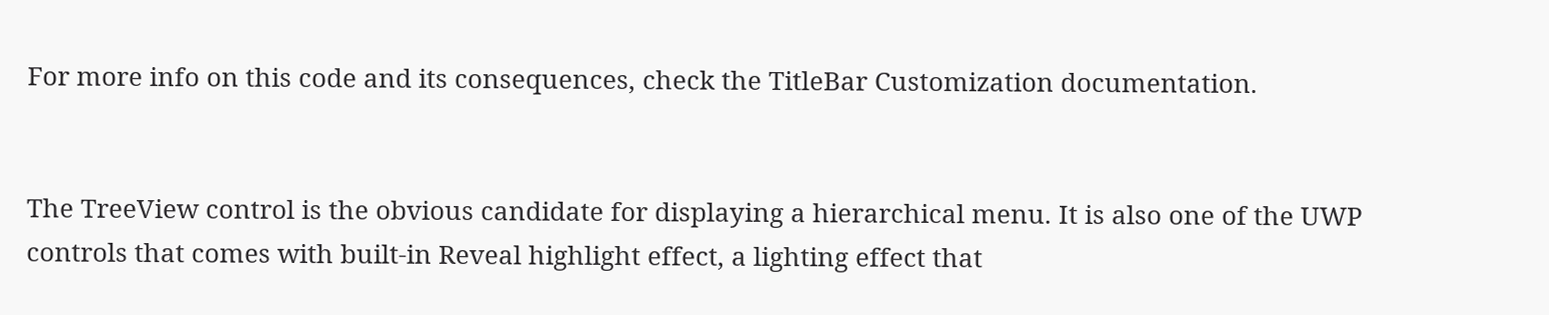For more info on this code and its consequences, check the TitleBar Customization documentation.


The TreeView control is the obvious candidate for displaying a hierarchical menu. It is also one of the UWP controls that comes with built-in Reveal highlight effect, a lighting effect that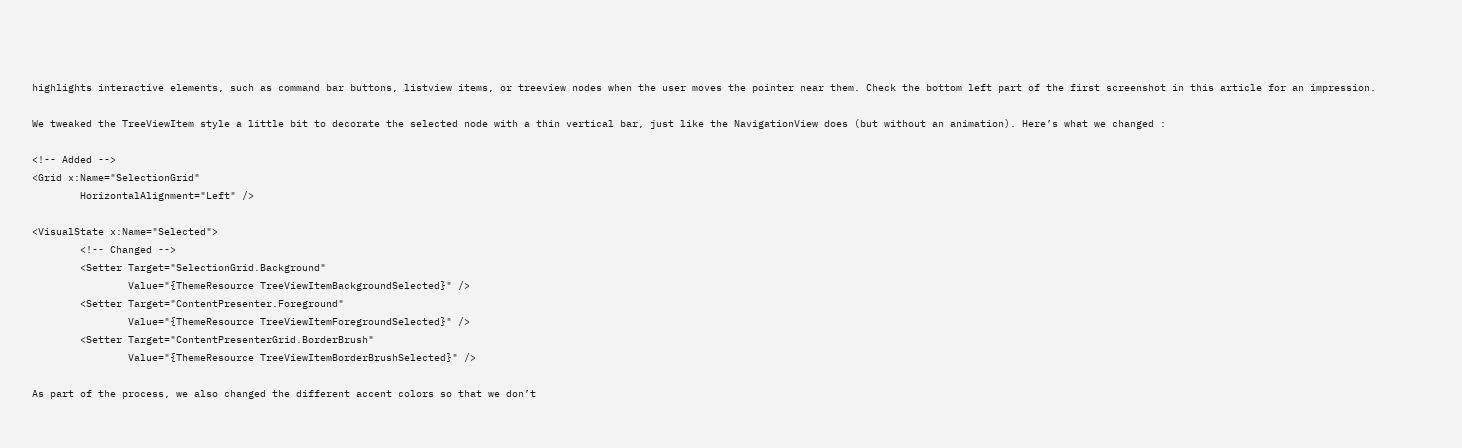highlights interactive elements, such as command bar buttons, listview items, or treeview nodes when the user moves the pointer near them. Check the bottom left part of the first screenshot in this article for an impression.

We tweaked the TreeViewItem style a little bit to decorate the selected node with a thin vertical bar, just like the NavigationView does (but without an animation). Here’s what we changed :

<!-- Added -->
<Grid x:Name="SelectionGrid"
        HorizontalAlignment="Left" />

<VisualState x:Name="Selected">
        <!-- Changed -->
        <Setter Target="SelectionGrid.Background"
                Value="{ThemeResource TreeViewItemBackgroundSelected}" />
        <Setter Target="ContentPresenter.Foreground"
                Value="{ThemeResource TreeViewItemForegroundSelected}" />
        <Setter Target="ContentPresenterGrid.BorderBrush"
                Value="{ThemeResource TreeViewItemBorderBrushSelected}" />

As part of the process, we also changed the different accent colors so that we don’t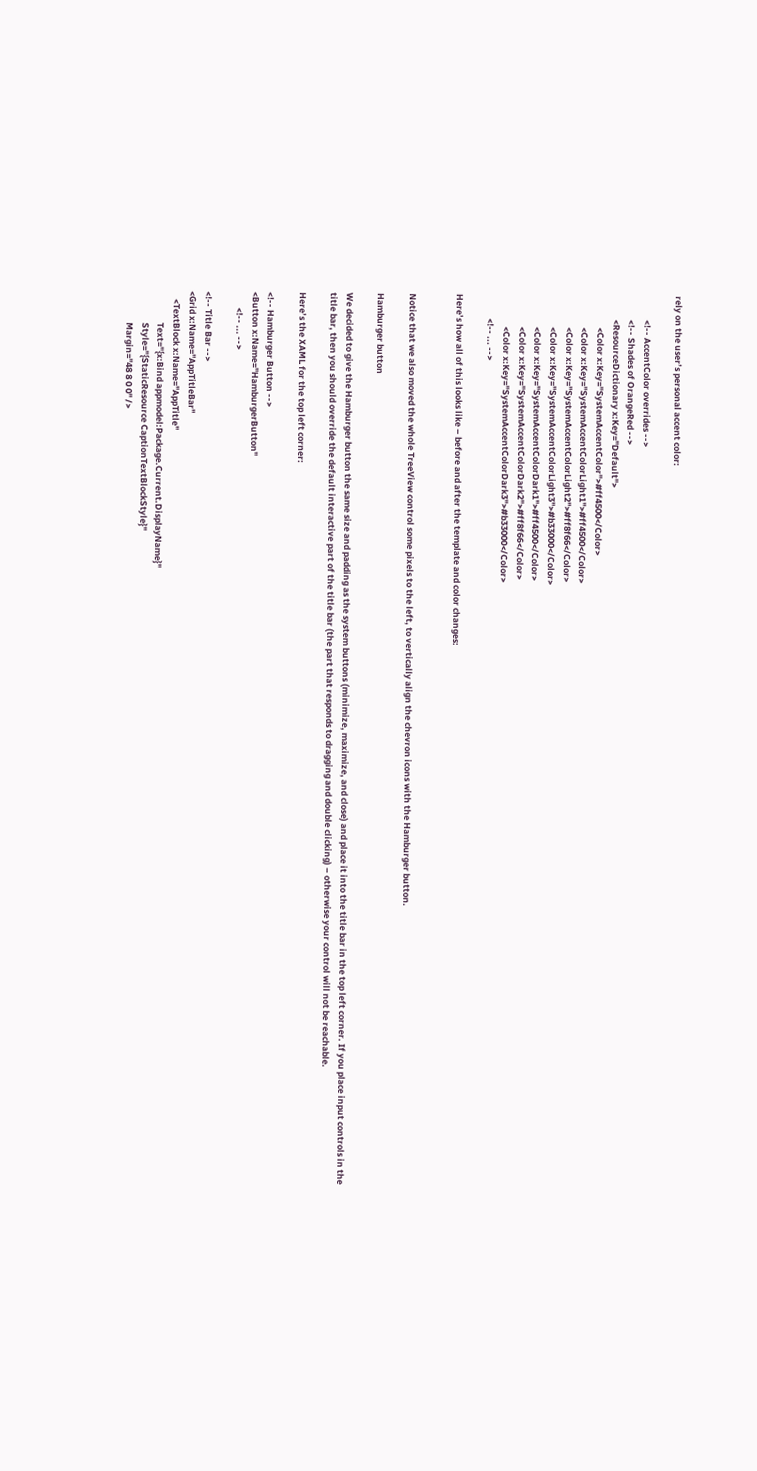rely on the user’s personal accent color:

            <!-- AccentColor overrides -->
            <!-- Shades of OrangeRed -->
            <ResourceDictionary x:Key="Default">
                <Color x:Key="SystemAccentColor">#ff4500</Color>
                <Color x:Key="SystemAccentColorLight1">#ff4500</Color>
                <Color x:Key="SystemAccentColorLight2">#ff8f66</Color>
                <Color x:Key="SystemAccentColorLight3">#b33000</Color>
                <Color x:Key="SystemAccentColorDark1">#ff4500</Color>
                <Color x:Key="SystemAccentColorDark2">#ff8f66</Color>
                <Color x:Key="SystemAccentColorDark3">#b33000</Color>
            <!-- ... -->

Here’s how all of this looks like – before and after the template and color changes:


Notice that we also moved the whole TreeView control some pixels to the left, to vertically align the chevron icons with the Hamburger button.

Hamburger button

We decided to give the Hamburger button the same size and padding as the system buttons (minimize, maximize, and close) and place it into the title bar in the top left corner. If you place input controls in the title bar, then you should override the default interactive part of the title bar (the part that responds to dragging and double clicking) – otherwise your control will not be reachable.

Here’s the XAML for the top left corner:

<!-- Hamburger Button -->
<Button x:Name="HamburgerButton"
        <!-- ... -->

<!-- Title Bar -->
<Grid x:Name="AppTitleBar"
    <TextBlock x:Name="AppTitle"
                Text="{x:Bind appmodel:Package.Current.DisplayName}"
                Style="{StaticResource CaptionTextBlockStyle}"
                Margin="48 8 0 0" />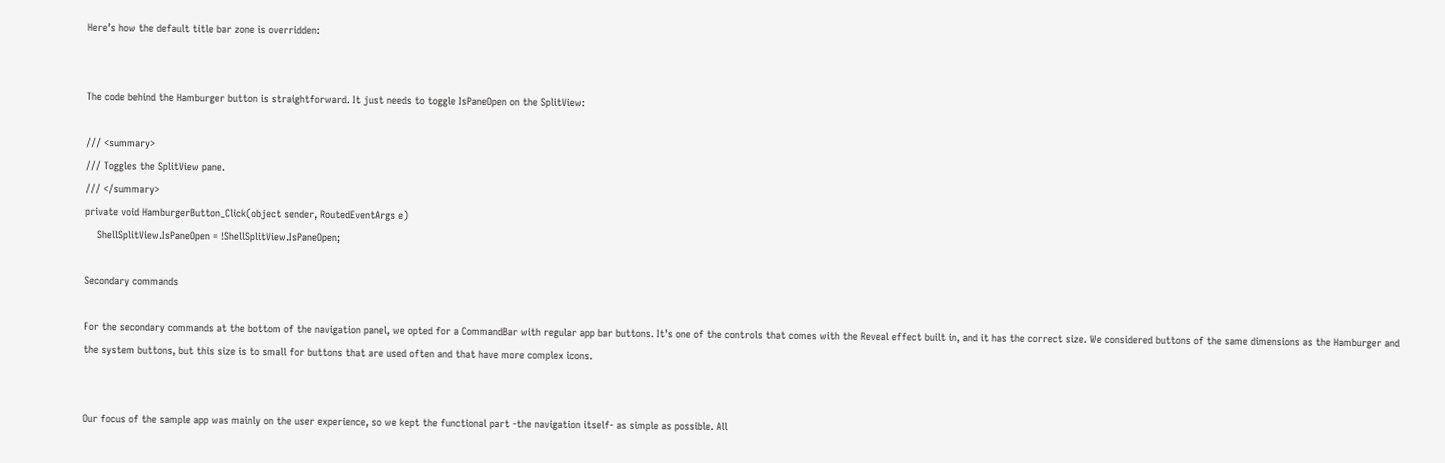Here’s how the default title bar zone is overridden:


The code behind the Hamburger button is straightforward. It just needs to toggle IsPaneOpen on the SplitView:

/// <summary>
/// Toggles the SplitView pane.
/// </summary>
private void HamburgerButton_Click(object sender, RoutedEventArgs e)
    ShellSplitView.IsPaneOpen = !ShellSplitView.IsPaneOpen;

Secondary commands

For the secondary commands at the bottom of the navigation panel, we opted for a CommandBar with regular app bar buttons. It’s one of the controls that comes with the Reveal effect built in, and it has the correct size. We considered buttons of the same dimensions as the Hamburger and the system buttons, but this size is to small for buttons that are used often and that have more complex icons.


Our focus of the sample app was mainly on the user experience, so we kept the functional part -the navigation itself- as simple as possible. All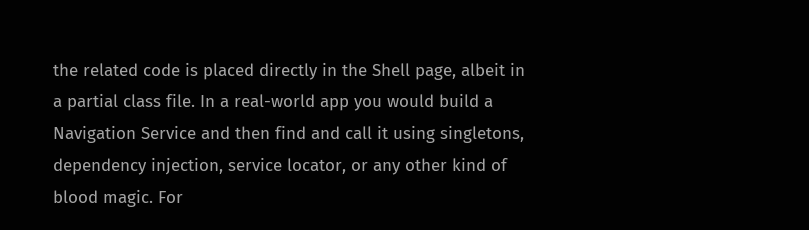the related code is placed directly in the Shell page, albeit in a partial class file. In a real-world app you would build a Navigation Service and then find and call it using singletons, dependency injection, service locator, or any other kind of blood magic. For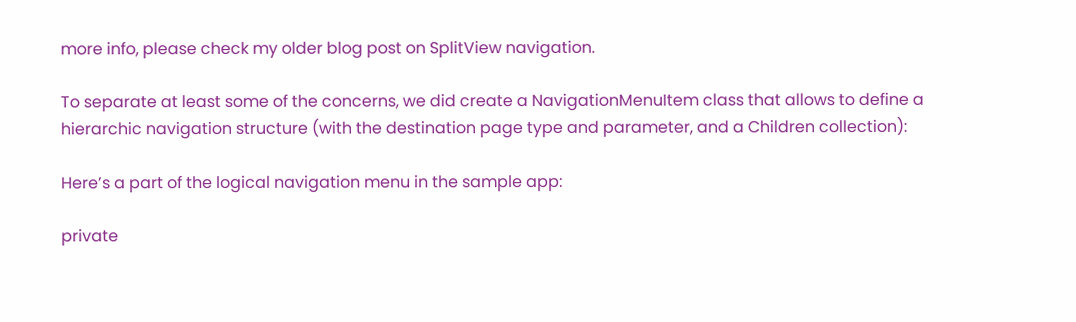more info, please check my older blog post on SplitView navigation.

To separate at least some of the concerns, we did create a NavigationMenuItem class that allows to define a hierarchic navigation structure (with the destination page type and parameter, and a Children collection):

Here’s a part of the logical navigation menu in the sample app:

private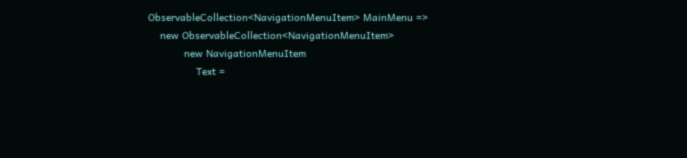ObservableCollection<NavigationMenuItem> MainMenu =>
    new ObservableCollection<NavigationMenuItem>
            new NavigationMenuItem
                Text =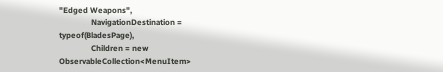"Edged Weapons",
                NavigationDestination = typeof(BladesPage),
                Children = new ObservableCollection<MenuItem>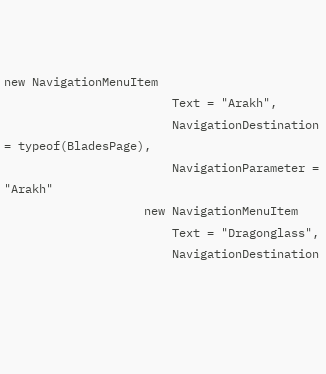new NavigationMenuItem
                        Text = "Arakh",
                        NavigationDestination = typeof(BladesPage),
                        NavigationParameter = "Arakh"
                    new NavigationMenuItem
                        Text = "Dragonglass",
                        NavigationDestination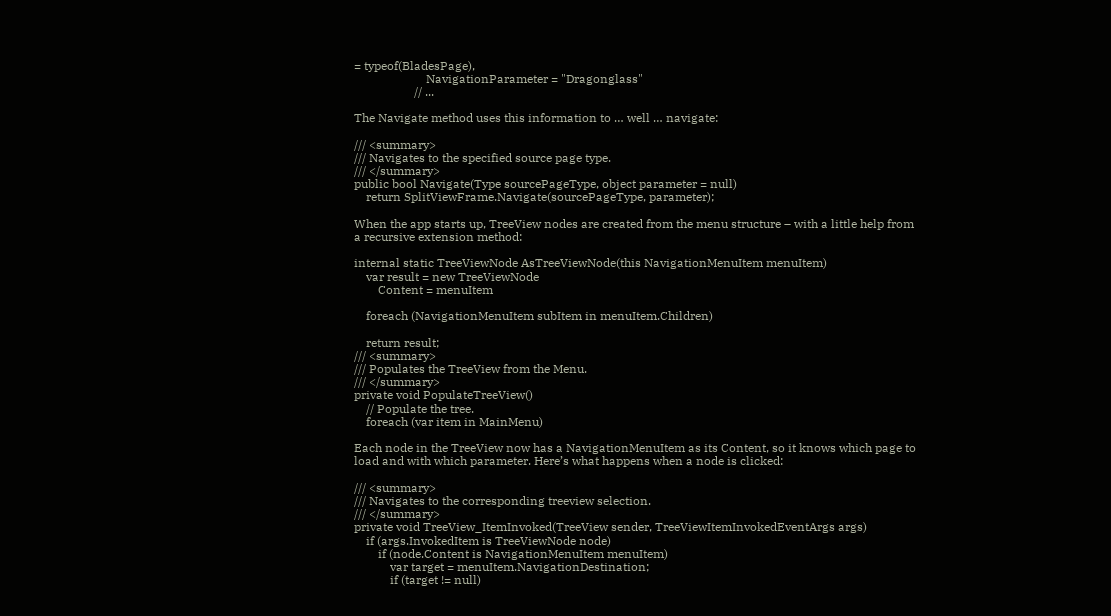= typeof(BladesPage),
                        NavigationParameter = "Dragonglass"
                    // ...

The Navigate method uses this information to … well … navigate:

/// <summary>
/// Navigates to the specified source page type.
/// </summary>
public bool Navigate(Type sourcePageType, object parameter = null)
    return SplitViewFrame.Navigate(sourcePageType, parameter);

When the app starts up, TreeView nodes are created from the menu structure – with a little help from a recursive extension method:

internal static TreeViewNode AsTreeViewNode(this NavigationMenuItem menuItem)
    var result = new TreeViewNode
        Content = menuItem

    foreach (NavigationMenuItem subItem in menuItem.Children)

    return result;
/// <summary>
/// Populates the TreeView from the Menu.
/// </summary>
private void PopulateTreeView()
    // Populate the tree.
    foreach (var item in MainMenu)

Each node in the TreeView now has a NavigationMenuItem as its Content, so it knows which page to load and with which parameter. Here’s what happens when a node is clicked:

/// <summary>
/// Navigates to the corresponding treeview selection.
/// </summary>
private void TreeView_ItemInvoked(TreeView sender, TreeViewItemInvokedEventArgs args)
    if (args.InvokedItem is TreeViewNode node)
        if (node.Content is NavigationMenuItem menuItem)
            var target = menuItem.NavigationDestination;
            if (target != null)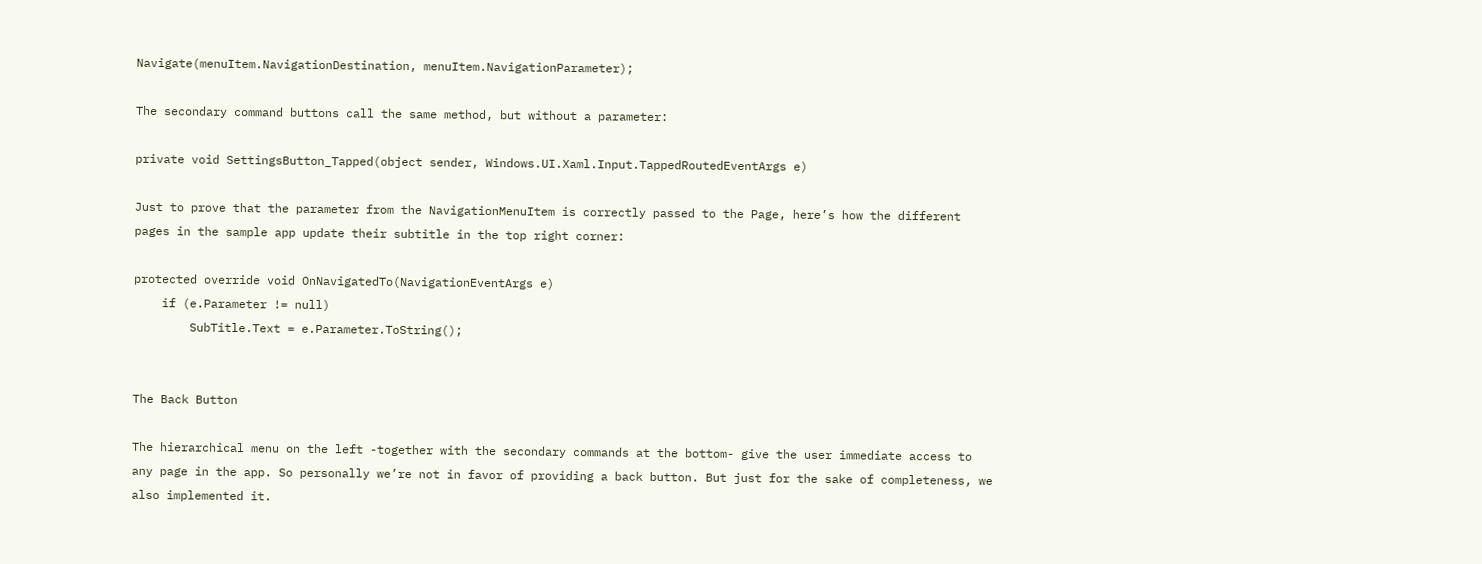Navigate(menuItem.NavigationDestination, menuItem.NavigationParameter);

The secondary command buttons call the same method, but without a parameter:

private void SettingsButton_Tapped(object sender, Windows.UI.Xaml.Input.TappedRoutedEventArgs e)

Just to prove that the parameter from the NavigationMenuItem is correctly passed to the Page, here’s how the different pages in the sample app update their subtitle in the top right corner:

protected override void OnNavigatedTo(NavigationEventArgs e)
    if (e.Parameter != null)
        SubTitle.Text = e.Parameter.ToString();


The Back Button

The hierarchical menu on the left -together with the secondary commands at the bottom- give the user immediate access to any page in the app. So personally we’re not in favor of providing a back button. But just for the sake of completeness, we also implemented it.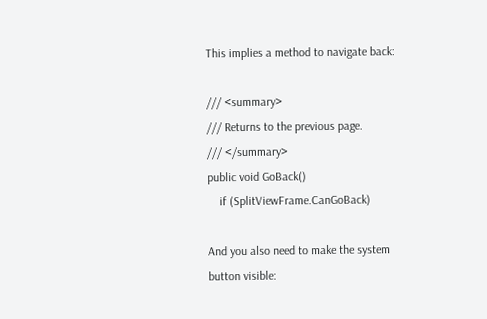This implies a method to navigate back:

/// <summary>
/// Returns to the previous page.
/// </summary>
public void GoBack()
    if (SplitViewFrame.CanGoBack)

And you also need to make the system button visible: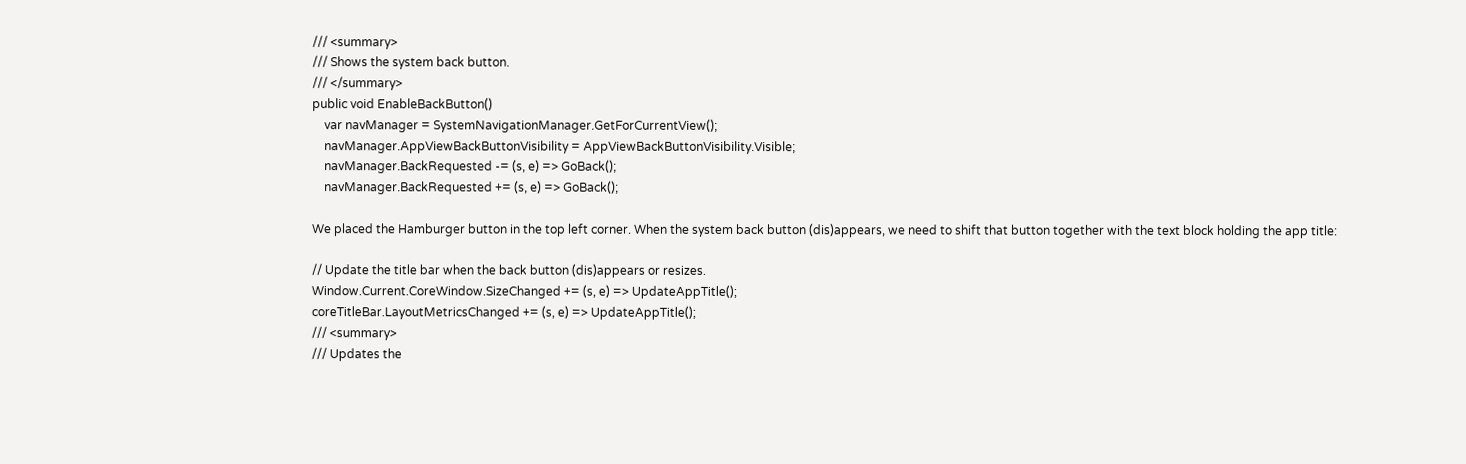/// <summary>
/// Shows the system back button.
/// </summary>
public void EnableBackButton()
    var navManager = SystemNavigationManager.GetForCurrentView();
    navManager.AppViewBackButtonVisibility = AppViewBackButtonVisibility.Visible;
    navManager.BackRequested -= (s, e) => GoBack();
    navManager.BackRequested += (s, e) => GoBack();

We placed the Hamburger button in the top left corner. When the system back button (dis)appears, we need to shift that button together with the text block holding the app title:

// Update the title bar when the back button (dis)appears or resizes.
Window.Current.CoreWindow.SizeChanged += (s, e) => UpdateAppTitle();
coreTitleBar.LayoutMetricsChanged += (s, e) => UpdateAppTitle();
/// <summary>
/// Updates the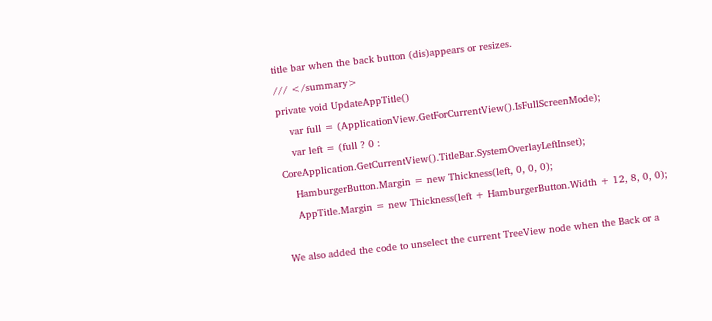title bar when the back button (dis)appears or resizes.
/// </summary>
private void UpdateAppTitle()
    var full = (ApplicationView.GetForCurrentView().IsFullScreenMode);
    var left = (full ? 0 : CoreApplication.GetCurrentView().TitleBar.SystemOverlayLeftInset);
    HamburgerButton.Margin = new Thickness(left, 0, 0, 0);
    AppTitle.Margin = new Thickness(left + HamburgerButton.Width + 12, 8, 0, 0);

We also added the code to unselect the current TreeView node when the Back or a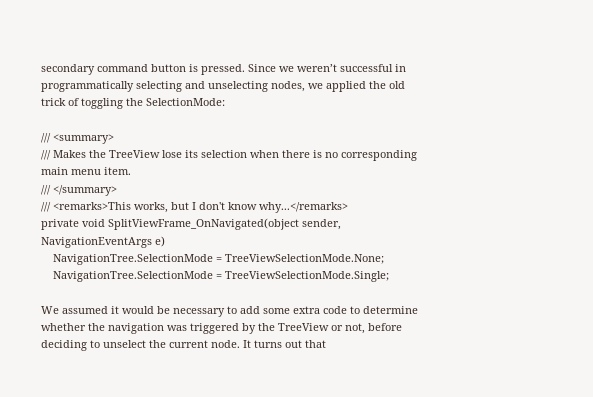secondary command button is pressed. Since we weren’t successful in programmatically selecting and unselecting nodes, we applied the old trick of toggling the SelectionMode:

/// <summary>
/// Makes the TreeView lose its selection when there is no corresponding main menu item.
/// </summary>
/// <remarks>This works, but I don't know why...</remarks>
private void SplitViewFrame_OnNavigated(object sender, NavigationEventArgs e)
    NavigationTree.SelectionMode = TreeViewSelectionMode.None;
    NavigationTree.SelectionMode = TreeViewSelectionMode.Single;

We assumed it would be necessary to add some extra code to determine whether the navigation was triggered by the TreeView or not, before deciding to unselect the current node. It turns out that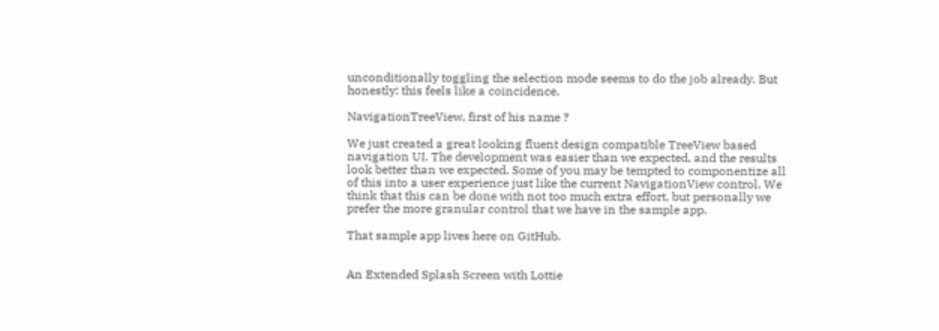unconditionally toggling the selection mode seems to do the job already. But honestly: this feels like a coincidence.

NavigationTreeView, first of his name ?

We just created a great looking fluent design compatible TreeView based navigation UI. The development was easier than we expected, and the results look better than we expected. Some of you may be tempted to componentize all of this into a user experience just like the current NavigationView control. We think that this can be done with not too much extra effort, but personally we prefer the more granular control that we have in the sample app.

That sample app lives here on GitHub.


An Extended Splash Screen with Lottie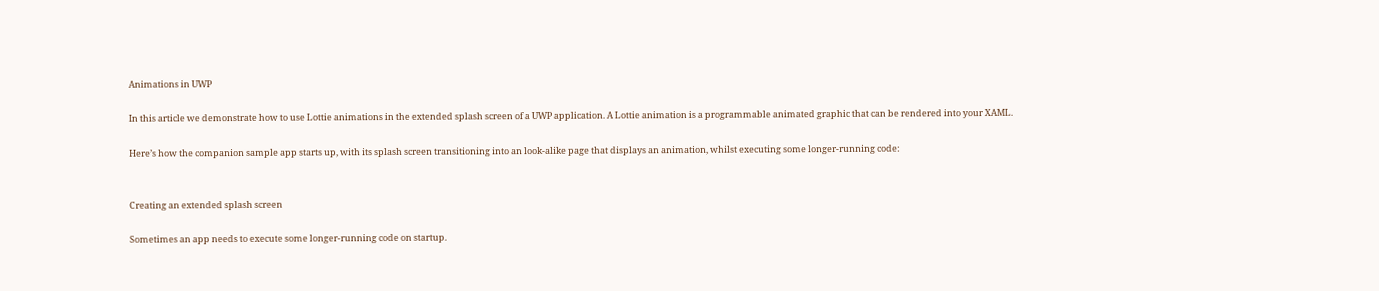Animations in UWP

In this article we demonstrate how to use Lottie animations in the extended splash screen of a UWP application. A Lottie animation is a programmable animated graphic that can be rendered into your XAML.

Here’s how the companion sample app starts up, with its splash screen transitioning into an look-alike page that displays an animation, whilst executing some longer-running code:


Creating an extended splash screen

Sometimes an app needs to execute some longer-running code on startup.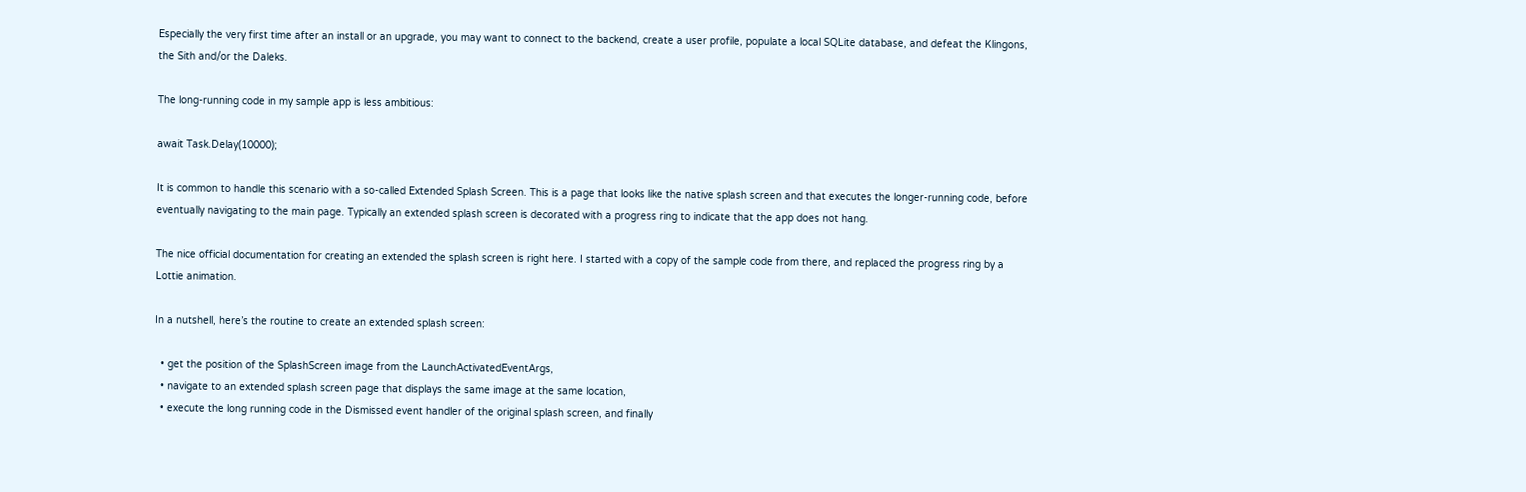Especially the very first time after an install or an upgrade, you may want to connect to the backend, create a user profile, populate a local SQLite database, and defeat the Klingons, the Sith and/or the Daleks.

The long-running code in my sample app is less ambitious:

await Task.Delay(10000);

It is common to handle this scenario with a so-called Extended Splash Screen. This is a page that looks like the native splash screen and that executes the longer-running code, before eventually navigating to the main page. Typically an extended splash screen is decorated with a progress ring to indicate that the app does not hang.

The nice official documentation for creating an extended the splash screen is right here. I started with a copy of the sample code from there, and replaced the progress ring by a Lottie animation.

In a nutshell, here’s the routine to create an extended splash screen:

  • get the position of the SplashScreen image from the LaunchActivatedEventArgs,
  • navigate to an extended splash screen page that displays the same image at the same location,
  • execute the long running code in the Dismissed event handler of the original splash screen, and finally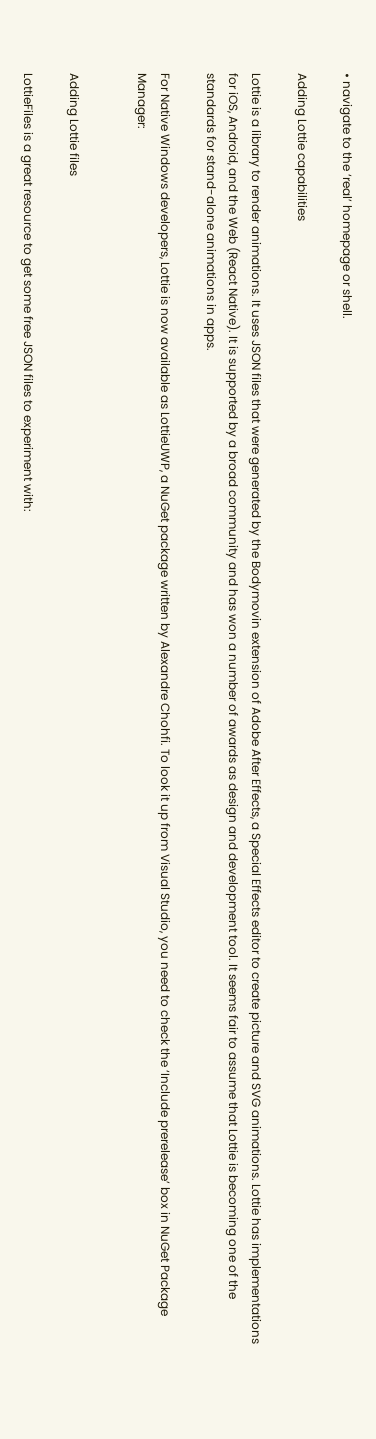• navigate to the ‘real’ homepage or shell.

Adding Lottie capabilities

Lottie is a library to render animations. It uses JSON files that were generated by the Bodymovin extension of Adobe After Effects, a Special Effects editor to create picture and SVG animations. Lottie has implementations for iOS, Android, and the Web (React Native). It is supported by a broad community and has won a number of awards as design and development tool. It seems fair to assume that Lottie is becoming one of the standards for stand-alone animations in apps.

For Native Windows developers, Lottie is now available as LottieUWP, a NuGet package written by Alexandre Chohfi. To look it up from Visual Studio, you need to check the ‘Include prerelease’ box in NuGet Package Manager:


Adding Lottie files

LottieFiles is a great resource to get some free JSON files to experiment with: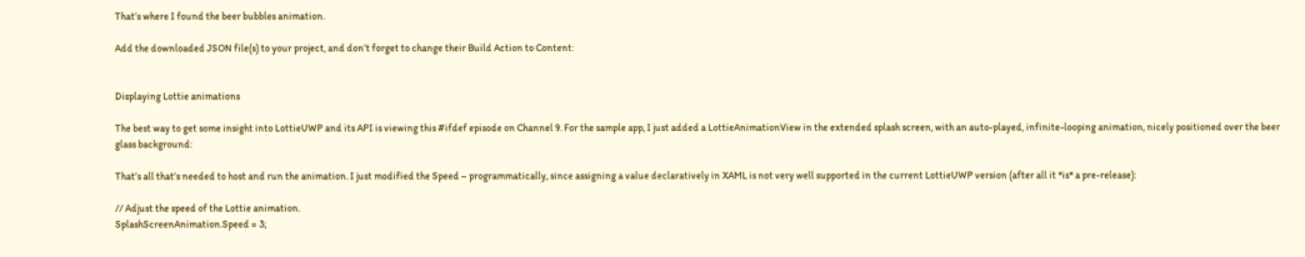That’s where I found the beer bubbles animation.

Add the downloaded JSON file(s) to your project, and don’t forget to change their Build Action to Content:


Displaying Lottie animations

The best way to get some insight into LottieUWP and its API is viewing this #ifdef episode on Channel 9. For the sample app, I just added a LottieAnimationView in the extended splash screen, with an auto-played, infinite-looping animation, nicely positioned over the beer glass background:

That’s all that’s needed to host and run the animation. I just modified the Speed – programmatically, since assigning a value declaratively in XAML is not very well supported in the current LottieUWP version (after all it *is* a pre-release):

// Adjust the speed of the Lottie animation.
SplashScreenAnimation.Speed = 3;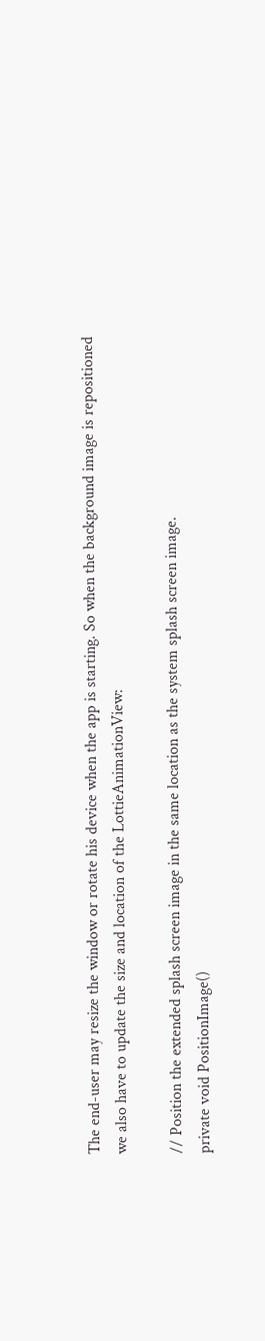The end-user may resize the window or rotate his device when the app is starting. So when the background image is repositioned we also have to update the size and location of the LottieAnimationView:

// Position the extended splash screen image in the same location as the system splash screen image.
private void PositionImage()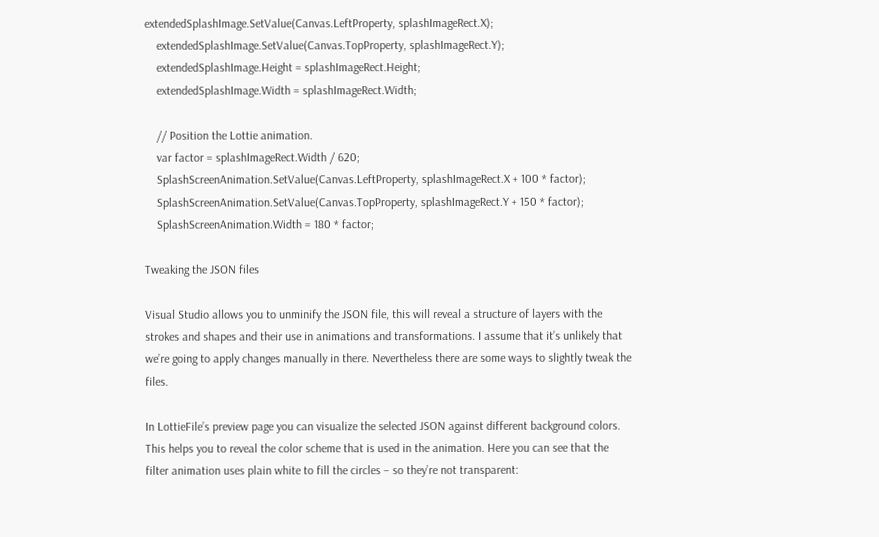extendedSplashImage.SetValue(Canvas.LeftProperty, splashImageRect.X);
    extendedSplashImage.SetValue(Canvas.TopProperty, splashImageRect.Y);
    extendedSplashImage.Height = splashImageRect.Height;
    extendedSplashImage.Width = splashImageRect.Width;

    // Position the Lottie animation.
    var factor = splashImageRect.Width / 620;
    SplashScreenAnimation.SetValue(Canvas.LeftProperty, splashImageRect.X + 100 * factor);
    SplashScreenAnimation.SetValue(Canvas.TopProperty, splashImageRect.Y + 150 * factor);
    SplashScreenAnimation.Width = 180 * factor;

Tweaking the JSON files

Visual Studio allows you to unminify the JSON file, this will reveal a structure of layers with the strokes and shapes and their use in animations and transformations. I assume that it’s unlikely that we’re going to apply changes manually in there. Nevertheless there are some ways to slightly tweak the files.

In LottieFile’s preview page you can visualize the selected JSON against different background colors. This helps you to reveal the color scheme that is used in the animation. Here you can see that the filter animation uses plain white to fill the circles – so they’re not transparent: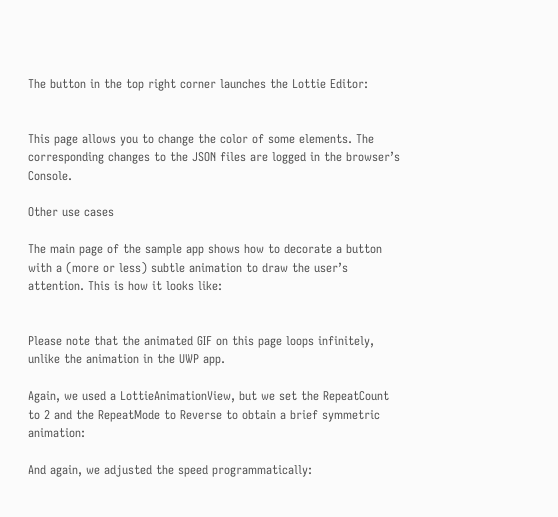The button in the top right corner launches the Lottie Editor:


This page allows you to change the color of some elements. The corresponding changes to the JSON files are logged in the browser’s Console.

Other use cases

The main page of the sample app shows how to decorate a button with a (more or less) subtle animation to draw the user’s attention. This is how it looks like:


Please note that the animated GIF on this page loops infinitely, unlike the animation in the UWP app.

Again, we used a LottieAnimationView, but we set the RepeatCount to 2 and the RepeatMode to Reverse to obtain a brief symmetric animation:

And again, we adjusted the speed programmatically: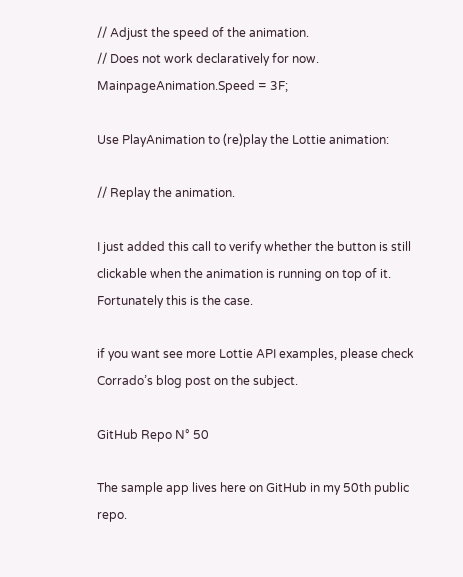// Adjust the speed of the animation.
// Does not work declaratively for now.
MainpageAnimation.Speed = 3F;

Use PlayAnimation to (re)play the Lottie animation:

// Replay the animation.

I just added this call to verify whether the button is still clickable when the animation is running on top of it. Fortunately this is the case.

if you want see more Lottie API examples, please check Corrado’s blog post on the subject.

GitHub Repo N° 50

The sample app lives here on GitHub in my 50th public repo.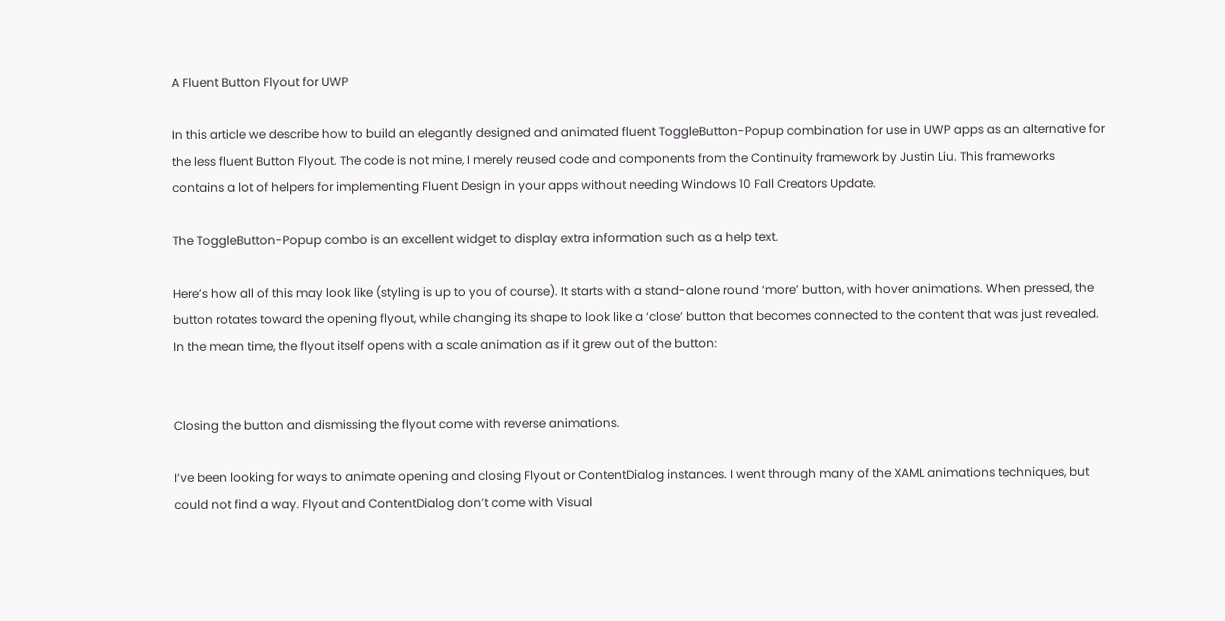A Fluent Button Flyout for UWP

In this article we describe how to build an elegantly designed and animated fluent ToggleButton-Popup combination for use in UWP apps as an alternative for the less fluent Button Flyout. The code is not mine, I merely reused code and components from the Continuity framework by Justin Liu. This frameworks contains a lot of helpers for implementing Fluent Design in your apps without needing Windows 10 Fall Creators Update.

The ToggleButton-Popup combo is an excellent widget to display extra information such as a help text.

Here’s how all of this may look like (styling is up to you of course). It starts with a stand-alone round ‘more’ button, with hover animations. When pressed, the button rotates toward the opening flyout, while changing its shape to look like a ‘close’ button that becomes connected to the content that was just revealed. In the mean time, the flyout itself opens with a scale animation as if it grew out of the button:


Closing the button and dismissing the flyout come with reverse animations.

I’ve been looking for ways to animate opening and closing Flyout or ContentDialog instances. I went through many of the XAML animations techniques, but could not find a way. Flyout and ContentDialog don’t come with Visual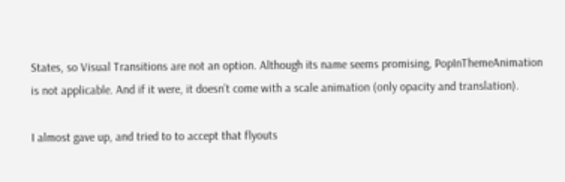States, so Visual Transitions are not an option. Although its name seems promising, PopInThemeAnimation is not applicable. And if it were, it doesn’t come with a scale animation (only opacity and translation).

I almost gave up, and tried to to accept that flyouts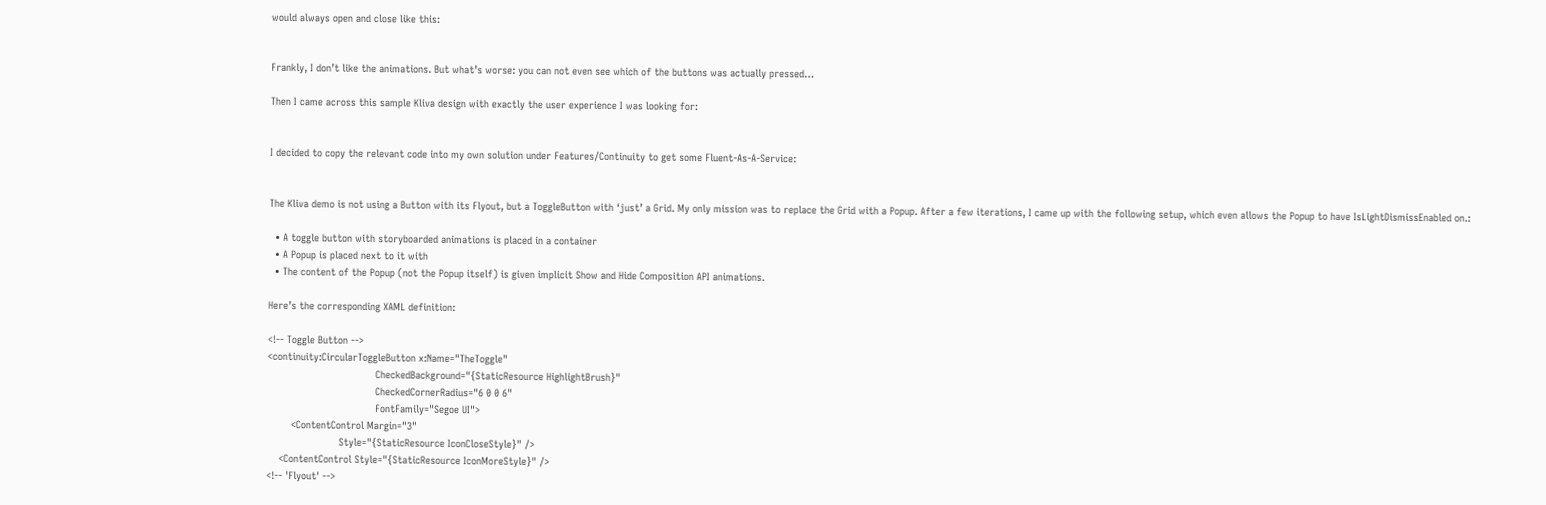would always open and close like this:


Frankly, I don’t like the animations. But what’s worse: you can not even see which of the buttons was actually pressed…

Then I came across this sample Kliva design with exactly the user experience I was looking for:


I decided to copy the relevant code into my own solution under Features/Continuity to get some Fluent-As-A-Service:


The Kliva demo is not using a Button with its Flyout, but a ToggleButton with ‘just’ a Grid. My only mission was to replace the Grid with a Popup. After a few iterations, I came up with the following setup, which even allows the Popup to have IsLightDismissEnabled on.:

  • A toggle button with storyboarded animations is placed in a container
  • A Popup is placed next to it with
  • The content of the Popup (not the Popup itself) is given implicit Show and Hide Composition API animations.

Here’s the corresponding XAML definition:

<!-- Toggle Button -->
<continuity:CircularToggleButton x:Name="TheToggle"
                                    CheckedBackground="{StaticResource HighlightBrush}"
                                    CheckedCornerRadius="6 0 0 6"
                                    FontFamily="Segoe UI">
        <ContentControl Margin="3"
                        Style="{StaticResource IconCloseStyle}" />
    <ContentControl Style="{StaticResource IconMoreStyle}" />
<!-- 'Flyout' -->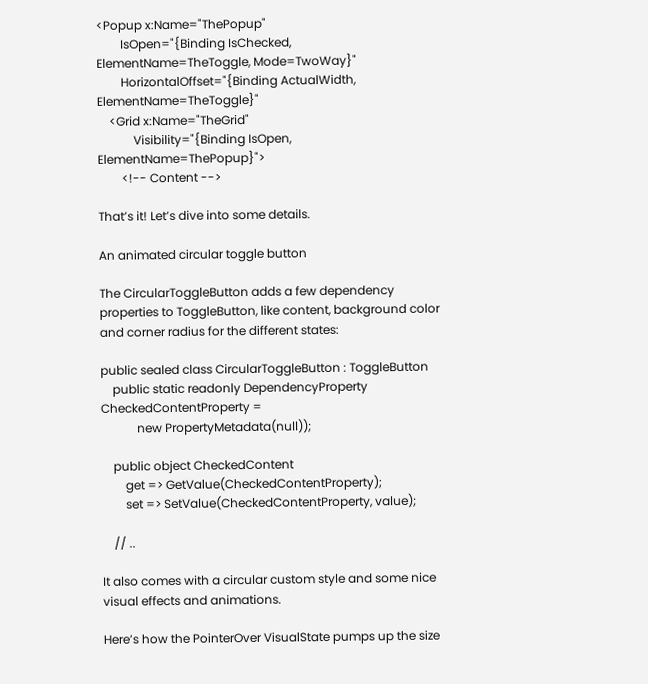<Popup x:Name="ThePopup"
        IsOpen="{Binding IsChecked, ElementName=TheToggle, Mode=TwoWay}"
        HorizontalOffset="{Binding ActualWidth, ElementName=TheToggle}"
    <Grid x:Name="TheGrid"
            Visibility="{Binding IsOpen, ElementName=ThePopup}">
        <!-- Content -->

That’s it! Let’s dive into some details.

An animated circular toggle button

The CircularToggleButton adds a few dependency properties to ToggleButton, like content, background color and corner radius for the different states:

public sealed class CircularToggleButton : ToggleButton
    public static readonly DependencyProperty CheckedContentProperty =
            new PropertyMetadata(null));

    public object CheckedContent
        get => GetValue(CheckedContentProperty);
        set => SetValue(CheckedContentProperty, value);

    // ..

It also comes with a circular custom style and some nice visual effects and animations.

Here’s how the PointerOver VisualState pumps up the size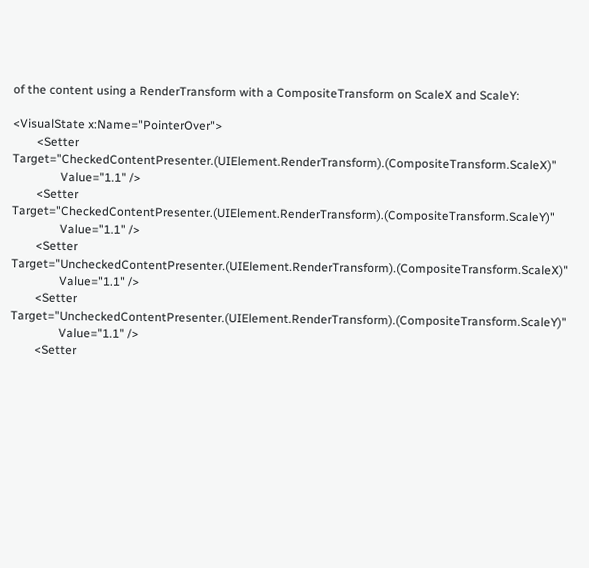of the content using a RenderTransform with a CompositeTransform on ScaleX and ScaleY:

<VisualState x:Name="PointerOver">
        <Setter Target="CheckedContentPresenter.(UIElement.RenderTransform).(CompositeTransform.ScaleX)"
                Value="1.1" />
        <Setter Target="CheckedContentPresenter.(UIElement.RenderTransform).(CompositeTransform.ScaleY)"
                Value="1.1" />
        <Setter Target="UncheckedContentPresenter.(UIElement.RenderTransform).(CompositeTransform.ScaleX)"
                Value="1.1" />
        <Setter Target="UncheckedContentPresenter.(UIElement.RenderTransform).(CompositeTransform.ScaleY)"
                Value="1.1" />
        <Setter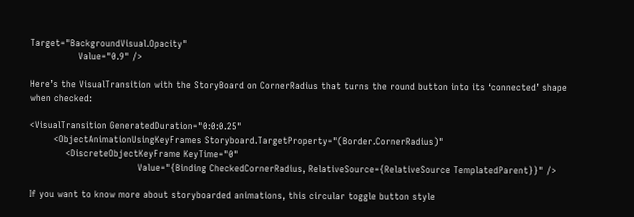Target="BackgroundVisual.Opacity"
                Value="0.9" />

Here’s the VisualTransition with the StoryBoard on CornerRadius that turns the round button into its ‘connected’ shape when checked:

<VisualTransition GeneratedDuration="0:0:0.25"
        <ObjectAnimationUsingKeyFrames Storyboard.TargetProperty="(Border.CornerRadius)"
            <DiscreteObjectKeyFrame KeyTime="0"
                                    Value="{Binding CheckedCornerRadius, RelativeSource={RelativeSource TemplatedParent}}" />

If you want to know more about storyboarded animations, this circular toggle button style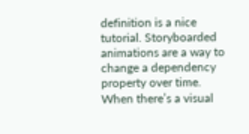definition is a nice tutorial. Storyboarded animations are a way to change a dependency property over time. When there’s a visual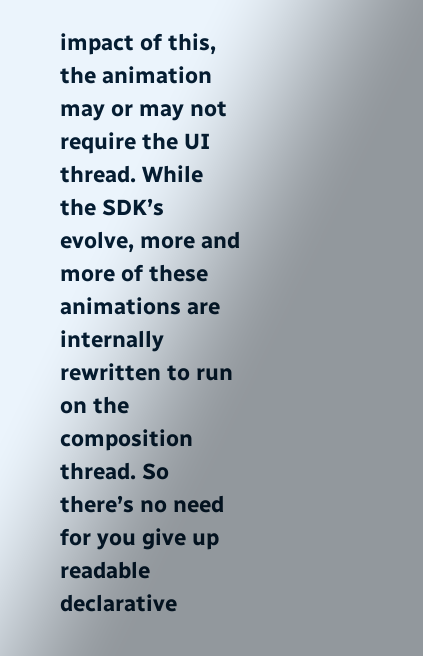impact of this, the animation may or may not require the UI thread. While the SDK’s evolve, more and more of these animations are internally rewritten to run on the composition thread. So there’s no need for you give up readable declarative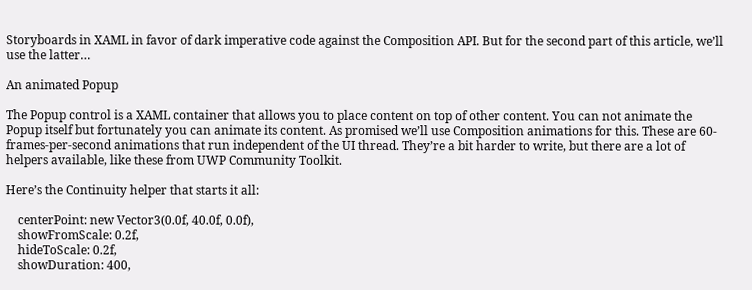Storyboards in XAML in favor of dark imperative code against the Composition API. But for the second part of this article, we’ll use the latter…

An animated Popup

The Popup control is a XAML container that allows you to place content on top of other content. You can not animate the Popup itself but fortunately you can animate its content. As promised we’ll use Composition animations for this. These are 60-frames-per-second animations that run independent of the UI thread. They’re a bit harder to write, but there are a lot of helpers available, like these from UWP Community Toolkit.

Here’s the Continuity helper that starts it all:

    centerPoint: new Vector3(0.0f, 40.0f, 0.0f),
    showFromScale: 0.2f,
    hideToScale: 0.2f,
    showDuration: 400,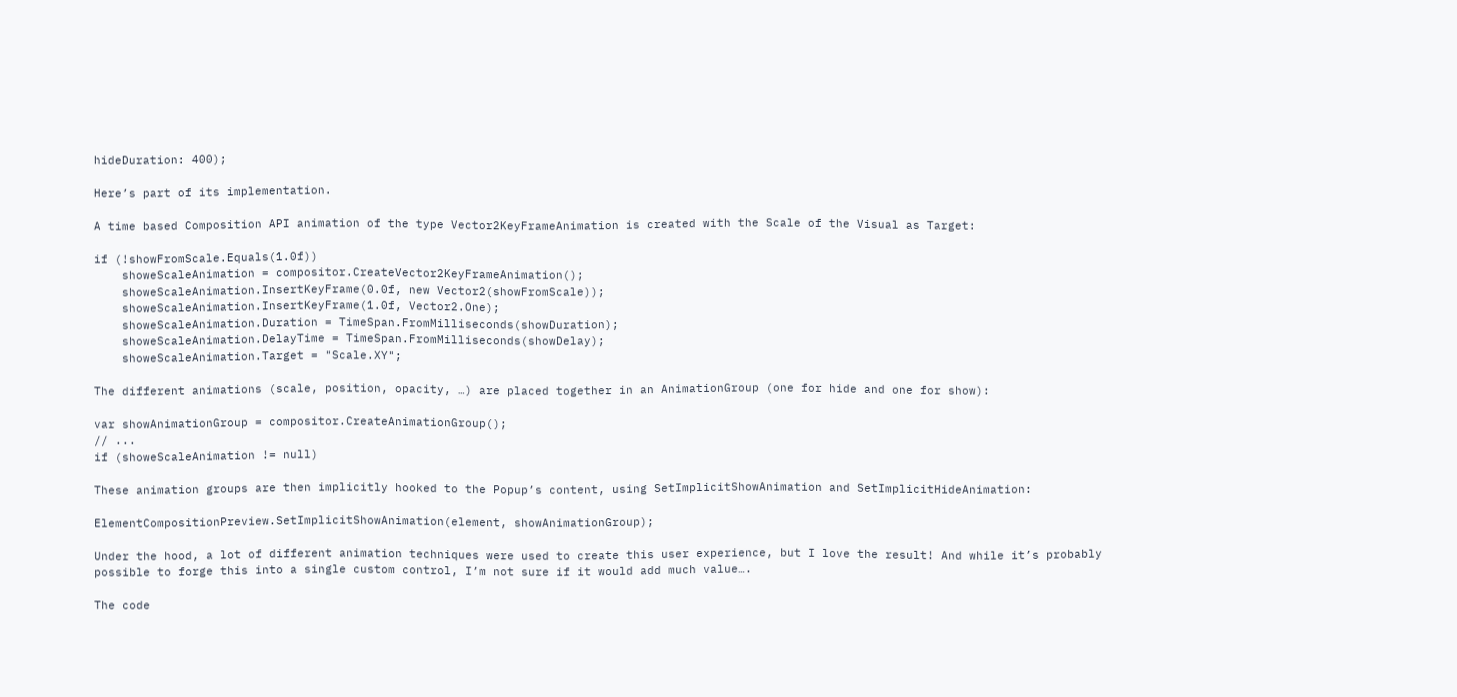hideDuration: 400);

Here’s part of its implementation.

A time based Composition API animation of the type Vector2KeyFrameAnimation is created with the Scale of the Visual as Target:

if (!showFromScale.Equals(1.0f))
    showeScaleAnimation = compositor.CreateVector2KeyFrameAnimation();
    showeScaleAnimation.InsertKeyFrame(0.0f, new Vector2(showFromScale));
    showeScaleAnimation.InsertKeyFrame(1.0f, Vector2.One);
    showeScaleAnimation.Duration = TimeSpan.FromMilliseconds(showDuration);
    showeScaleAnimation.DelayTime = TimeSpan.FromMilliseconds(showDelay);
    showeScaleAnimation.Target = "Scale.XY";

The different animations (scale, position, opacity, …) are placed together in an AnimationGroup (one for hide and one for show):

var showAnimationGroup = compositor.CreateAnimationGroup();
// ...
if (showeScaleAnimation != null)

These animation groups are then implicitly hooked to the Popup’s content, using SetImplicitShowAnimation and SetImplicitHideAnimation:

ElementCompositionPreview.SetImplicitShowAnimation(element, showAnimationGroup);

Under the hood, a lot of different animation techniques were used to create this user experience, but I love the result! And while it’s probably possible to forge this into a single custom control, I’m not sure if it would add much value….

The code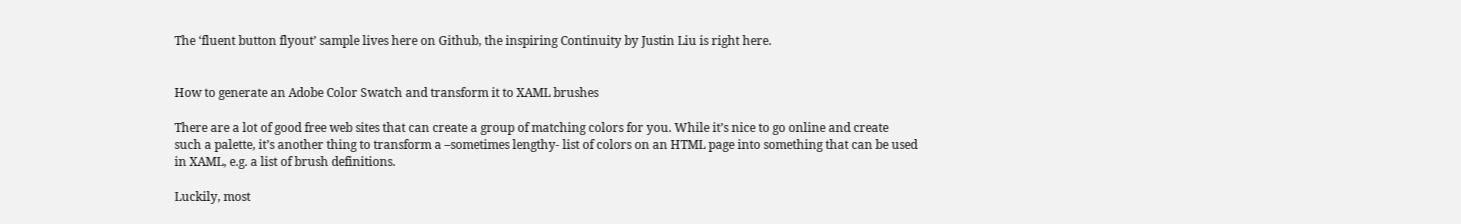The ‘fluent button flyout’ sample lives here on Github, the inspiring Continuity by Justin Liu is right here.


How to generate an Adobe Color Swatch and transform it to XAML brushes

There are a lot of good free web sites that can create a group of matching colors for you. While it’s nice to go online and create such a palette, it’s another thing to transform a –sometimes lengthy- list of colors on an HTML page into something that can be used in XAML, e.g. a list of brush definitions.

Luckily, most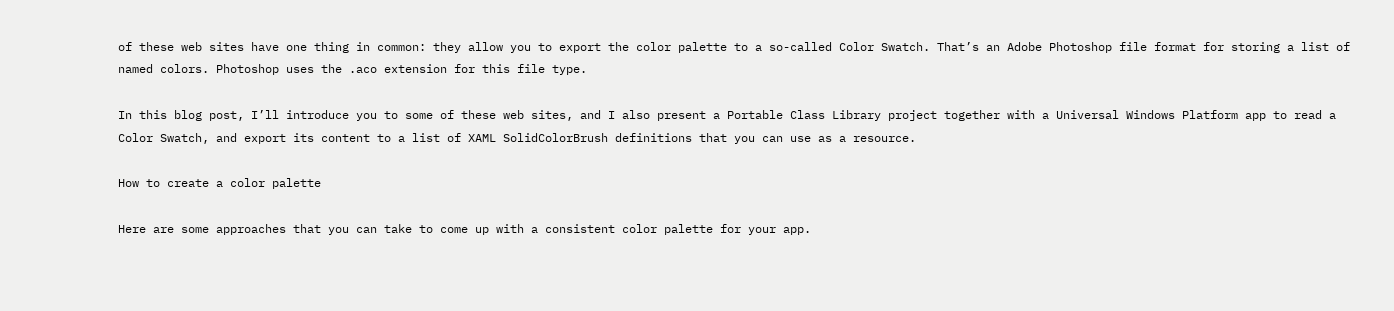of these web sites have one thing in common: they allow you to export the color palette to a so-called Color Swatch. That’s an Adobe Photoshop file format for storing a list of named colors. Photoshop uses the .aco extension for this file type.

In this blog post, I’ll introduce you to some of these web sites, and I also present a Portable Class Library project together with a Universal Windows Platform app to read a Color Swatch, and export its content to a list of XAML SolidColorBrush definitions that you can use as a resource.

How to create a color palette

Here are some approaches that you can take to come up with a consistent color palette for your app.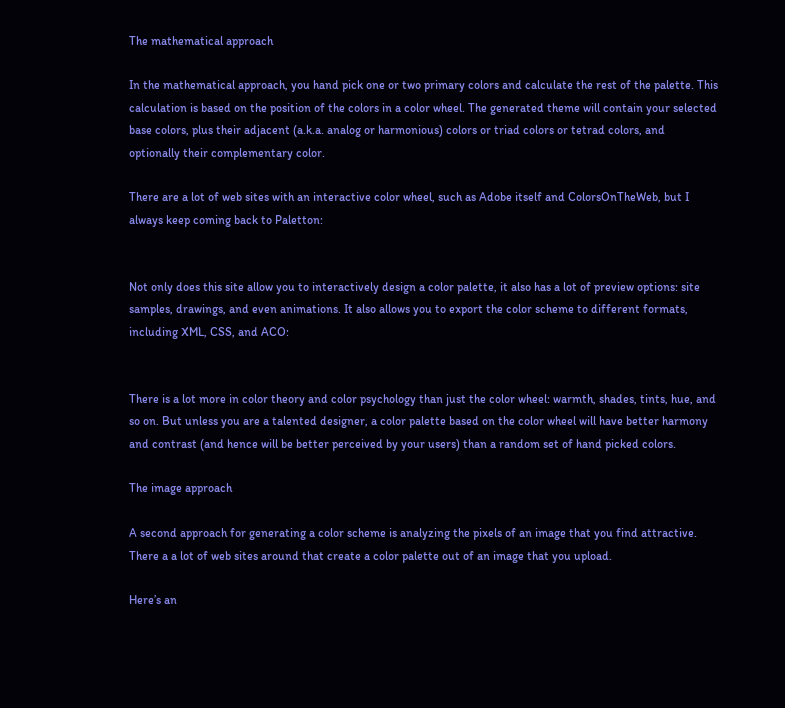The mathematical approach

In the mathematical approach, you hand pick one or two primary colors and calculate the rest of the palette. This calculation is based on the position of the colors in a color wheel. The generated theme will contain your selected base colors, plus their adjacent (a.k.a. analog or harmonious) colors or triad colors or tetrad colors, and optionally their complementary color.

There are a lot of web sites with an interactive color wheel, such as Adobe itself and ColorsOnTheWeb, but I always keep coming back to Paletton:


Not only does this site allow you to interactively design a color palette, it also has a lot of preview options: site samples, drawings, and even animations. It also allows you to export the color scheme to different formats, including XML, CSS, and ACO:


There is a lot more in color theory and color psychology than just the color wheel: warmth, shades, tints, hue, and so on. But unless you are a talented designer, a color palette based on the color wheel will have better harmony and contrast (and hence will be better perceived by your users) than a random set of hand picked colors.

The image approach

A second approach for generating a color scheme is analyzing the pixels of an image that you find attractive. There a a lot of web sites around that create a color palette out of an image that you upload.

Here’s an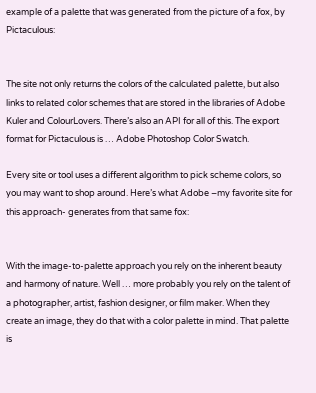example of a palette that was generated from the picture of a fox, by Pictaculous:


The site not only returns the colors of the calculated palette, but also links to related color schemes that are stored in the libraries of Adobe Kuler and ColourLovers. There’s also an API for all of this. The export format for Pictaculous is … Adobe Photoshop Color Swatch.

Every site or tool uses a different algorithm to pick scheme colors, so you may want to shop around. Here’s what Adobe –my favorite site for this approach- generates from that same fox:


With the image-to-palette approach you rely on the inherent beauty and harmony of nature. Well … more probably you rely on the talent of a photographer, artist, fashion designer, or film maker. When they create an image, they do that with a color palette in mind. That palette is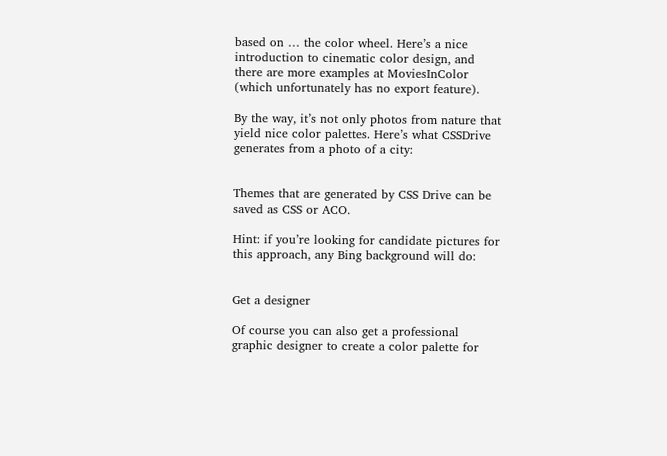based on … the color wheel. Here’s a nice introduction to cinematic color design, and there are more examples at MoviesInColor (which unfortunately has no export feature).

By the way, it’s not only photos from nature that yield nice color palettes. Here’s what CSSDrive generates from a photo of a city:


Themes that are generated by CSS Drive can be saved as CSS or ACO.

Hint: if you’re looking for candidate pictures for this approach, any Bing background will do:


Get a designer

Of course you can also get a professional graphic designer to create a color palette for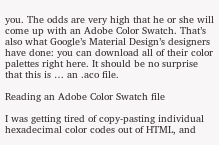you. The odds are very high that he or she will come up with an Adobe Color Swatch. That’s also what Google’s Material Design’s designers have done: you can download all of their color palettes right here. It should be no surprise that this is … an .aco file.

Reading an Adobe Color Swatch file

I was getting tired of copy-pasting individual hexadecimal color codes out of HTML, and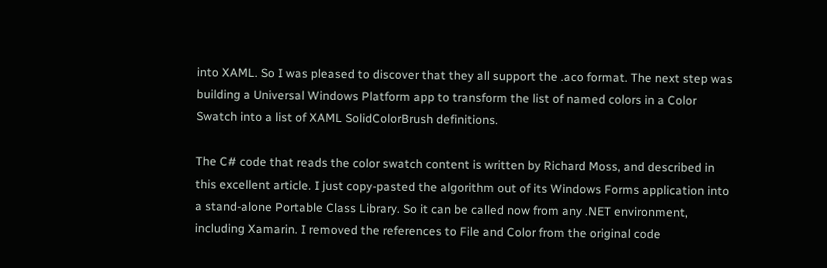into XAML. So I was pleased to discover that they all support the .aco format. The next step was building a Universal Windows Platform app to transform the list of named colors in a Color Swatch into a list of XAML SolidColorBrush definitions.

The C# code that reads the color swatch content is written by Richard Moss, and described in this excellent article. I just copy-pasted the algorithm out of its Windows Forms application into a stand-alone Portable Class Library. So it can be called now from any .NET environment, including Xamarin. I removed the references to File and Color from the original code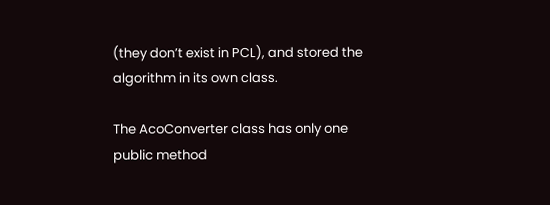(they don’t exist in PCL), and stored the algorithm in its own class.

The AcoConverter class has only one public method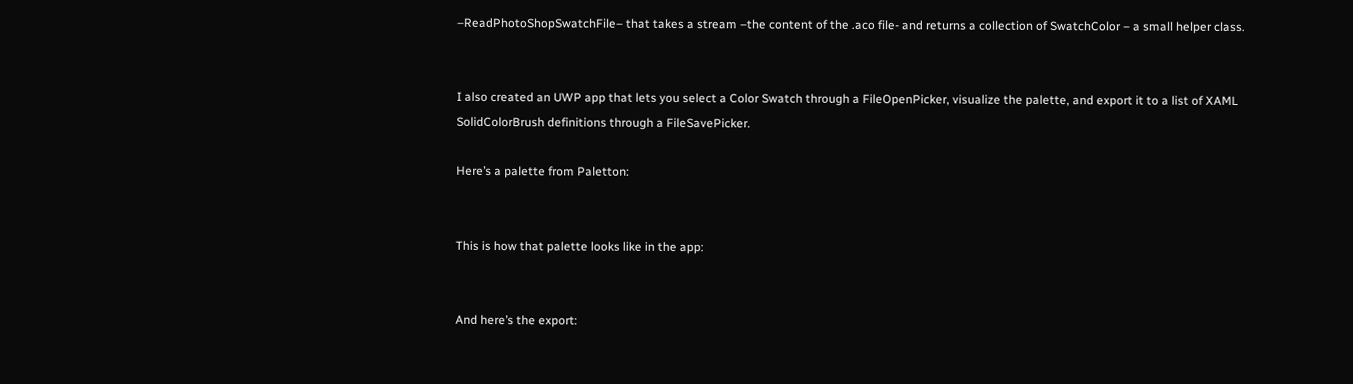–ReadPhotoShopSwatchFile– that takes a stream –the content of the .aco file- and returns a collection of SwatchColor – a small helper class.


I also created an UWP app that lets you select a Color Swatch through a FileOpenPicker, visualize the palette, and export it to a list of XAML SolidColorBrush definitions through a FileSavePicker.

Here’s a palette from Paletton:


This is how that palette looks like in the app:


And here’s the export: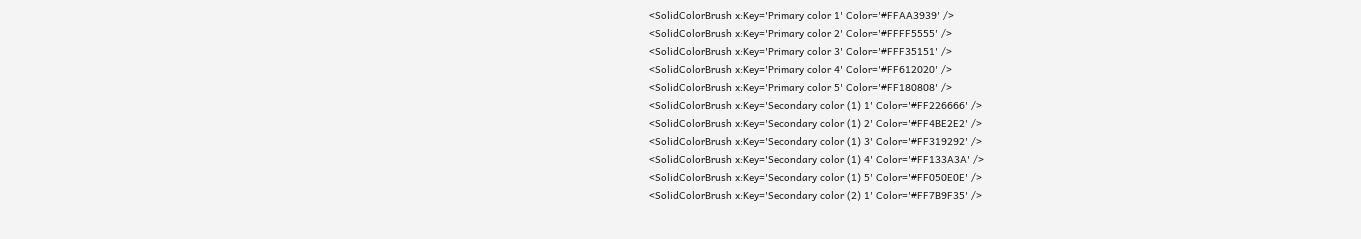<SolidColorBrush x:Key='Primary color 1' Color='#FFAA3939' />
<SolidColorBrush x:Key='Primary color 2' Color='#FFFF5555' />
<SolidColorBrush x:Key='Primary color 3' Color='#FFF35151' />
<SolidColorBrush x:Key='Primary color 4' Color='#FF612020' />
<SolidColorBrush x:Key='Primary color 5' Color='#FF180808' />
<SolidColorBrush x:Key='Secondary color (1) 1' Color='#FF226666' />
<SolidColorBrush x:Key='Secondary color (1) 2' Color='#FF4BE2E2' />
<SolidColorBrush x:Key='Secondary color (1) 3' Color='#FF319292' />
<SolidColorBrush x:Key='Secondary color (1) 4' Color='#FF133A3A' />
<SolidColorBrush x:Key='Secondary color (1) 5' Color='#FF050E0E' />
<SolidColorBrush x:Key='Secondary color (2) 1' Color='#FF7B9F35' />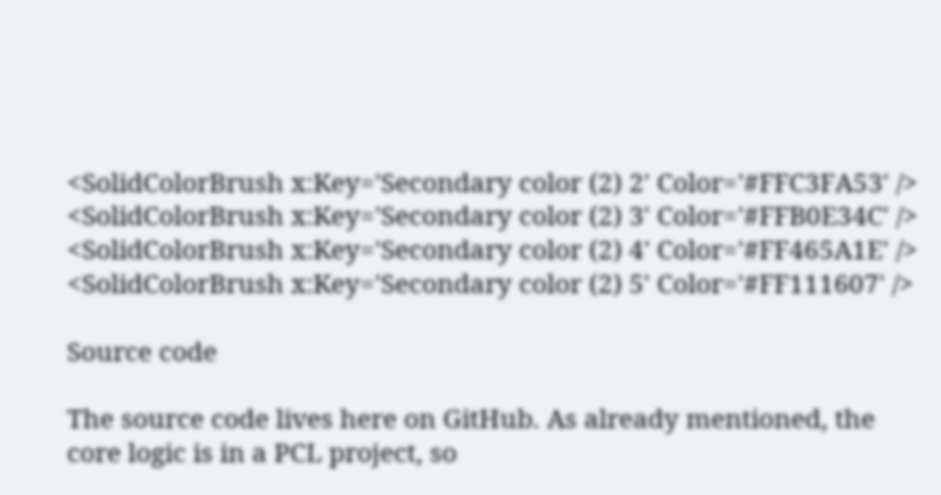<SolidColorBrush x:Key='Secondary color (2) 2' Color='#FFC3FA53' />
<SolidColorBrush x:Key='Secondary color (2) 3' Color='#FFB0E34C' />
<SolidColorBrush x:Key='Secondary color (2) 4' Color='#FF465A1E' />
<SolidColorBrush x:Key='Secondary color (2) 5' Color='#FF111607' />

Source code

The source code lives here on GitHub. As already mentioned, the core logic is in a PCL project, so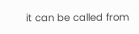it can be called from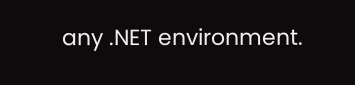any .NET environment.